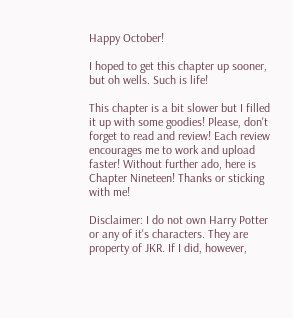Happy October!

I hoped to get this chapter up sooner, but oh wells. Such is life!

This chapter is a bit slower but I filled it up with some goodies! Please, don't forget to read and review! Each review encourages me to work and upload faster! Without further ado, here is Chapter Nineteen! Thanks or sticking with me!

Disclaimer: I do not own Harry Potter or any of it's characters. They are property of JKR. If I did, however,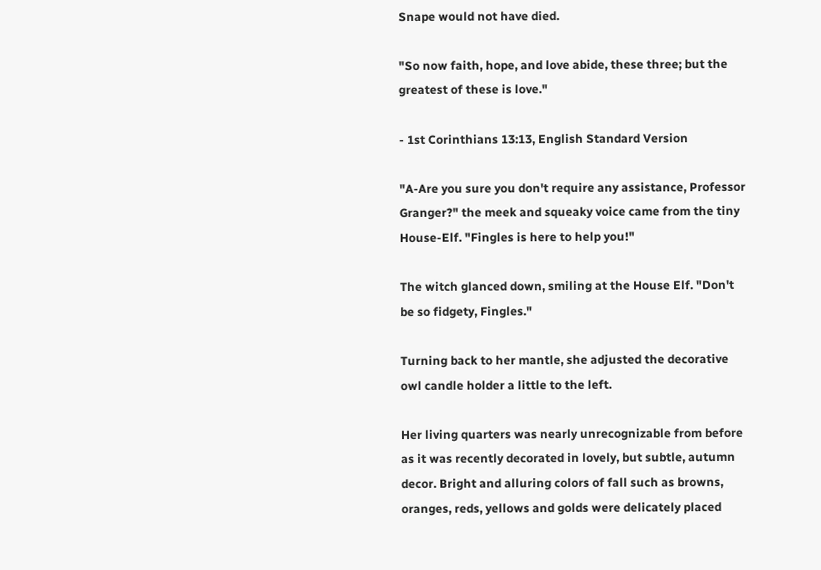Snape would not have died.

"So now faith, hope, and love abide, these three; but the greatest of these is love."

- 1st Corinthians 13:13, English Standard Version

"A-Are you sure you don't require any assistance, Professor Granger?" the meek and squeaky voice came from the tiny House-Elf. "Fingles is here to help you!"

The witch glanced down, smiling at the House Elf. "Don't be so fidgety, Fingles."

Turning back to her mantle, she adjusted the decorative owl candle holder a little to the left.

Her living quarters was nearly unrecognizable from before as it was recently decorated in lovely, but subtle, autumn decor. Bright and alluring colors of fall such as browns, oranges, reds, yellows and golds were delicately placed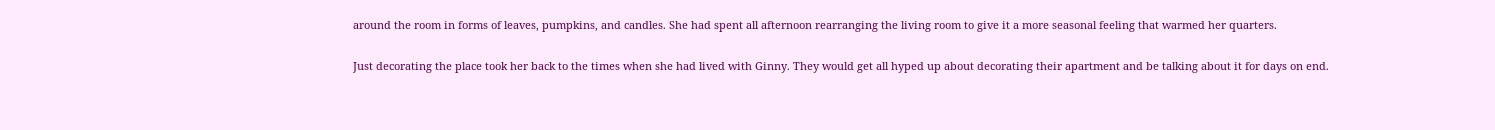around the room in forms of leaves, pumpkins, and candles. She had spent all afternoon rearranging the living room to give it a more seasonal feeling that warmed her quarters.

Just decorating the place took her back to the times when she had lived with Ginny. They would get all hyped up about decorating their apartment and be talking about it for days on end.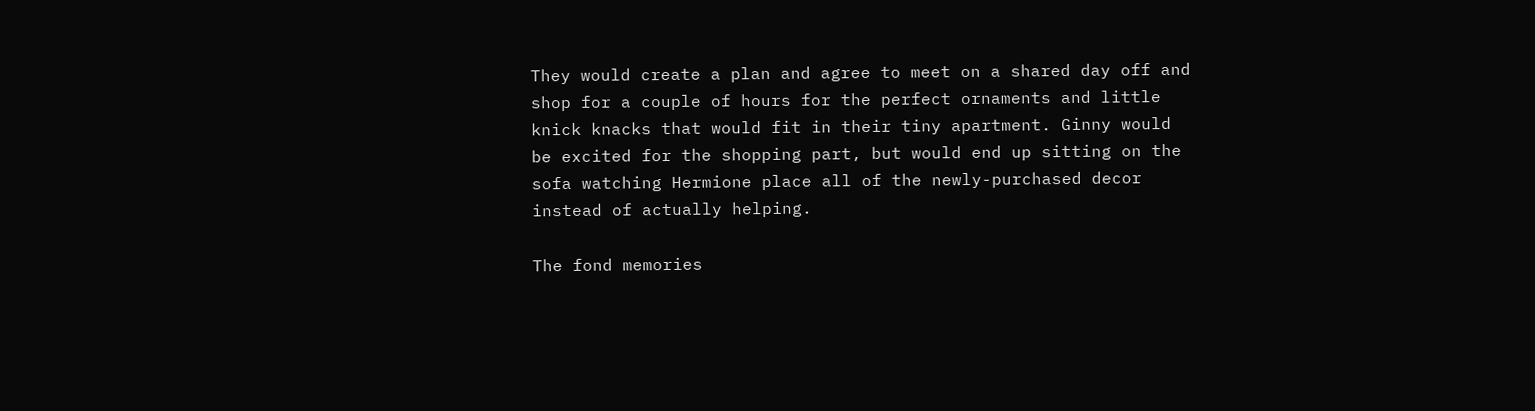They would create a plan and agree to meet on a shared day off and shop for a couple of hours for the perfect ornaments and little knick knacks that would fit in their tiny apartment. Ginny would be excited for the shopping part, but would end up sitting on the sofa watching Hermione place all of the newly-purchased decor instead of actually helping.

The fond memories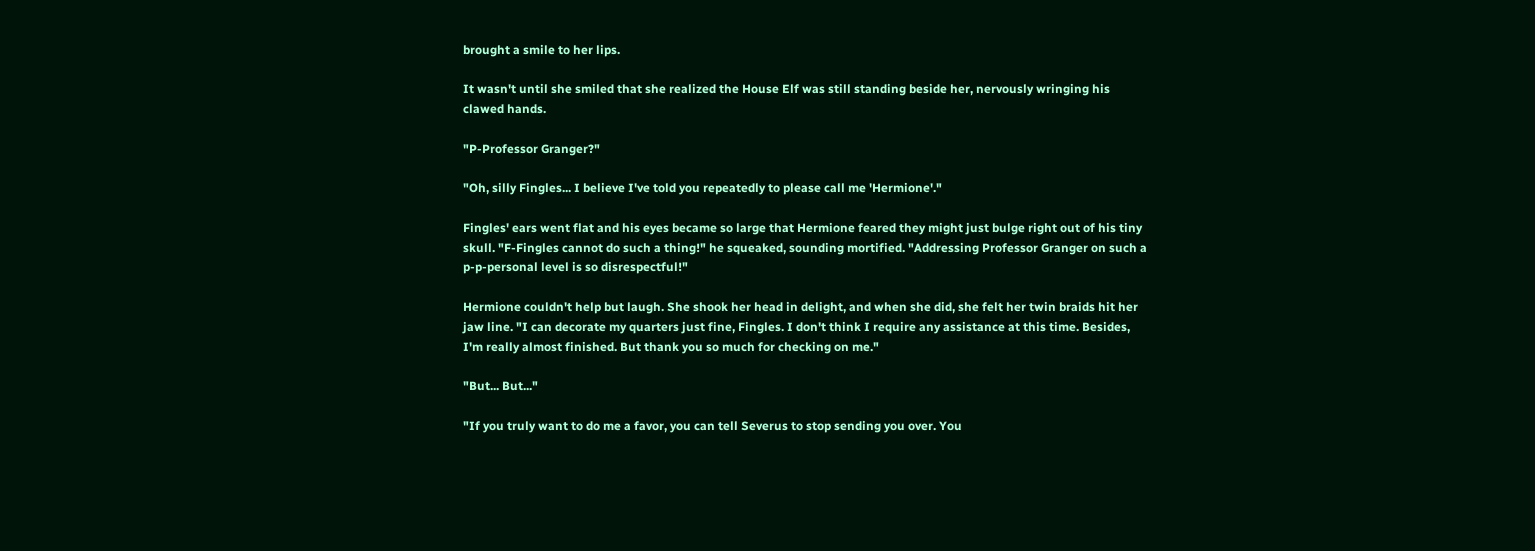brought a smile to her lips.

It wasn't until she smiled that she realized the House Elf was still standing beside her, nervously wringing his clawed hands.

"P-Professor Granger?"

"Oh, silly Fingles... I believe I've told you repeatedly to please call me 'Hermione'."

Fingles' ears went flat and his eyes became so large that Hermione feared they might just bulge right out of his tiny skull. "F-Fingles cannot do such a thing!" he squeaked, sounding mortified. "Addressing Professor Granger on such a p-p-personal level is so disrespectful!"

Hermione couldn't help but laugh. She shook her head in delight, and when she did, she felt her twin braids hit her jaw line. "I can decorate my quarters just fine, Fingles. I don't think I require any assistance at this time. Besides, I'm really almost finished. But thank you so much for checking on me."

"But... But..."

"If you truly want to do me a favor, you can tell Severus to stop sending you over. You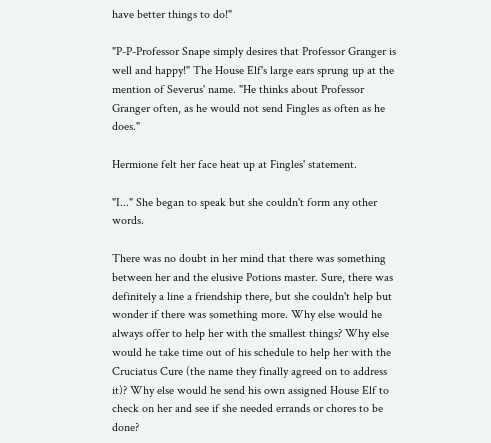have better things to do!"

"P-P-Professor Snape simply desires that Professor Granger is well and happy!" The House Elf's large ears sprung up at the mention of Severus' name. "He thinks about Professor Granger often, as he would not send Fingles as often as he does."

Hermione felt her face heat up at Fingles' statement.

"I..." She began to speak but she couldn't form any other words.

There was no doubt in her mind that there was something between her and the elusive Potions master. Sure, there was definitely a line a friendship there, but she couldn't help but wonder if there was something more. Why else would he always offer to help her with the smallest things? Why else would he take time out of his schedule to help her with the Cruciatus Cure (the name they finally agreed on to address it)? Why else would he send his own assigned House Elf to check on her and see if she needed errands or chores to be done?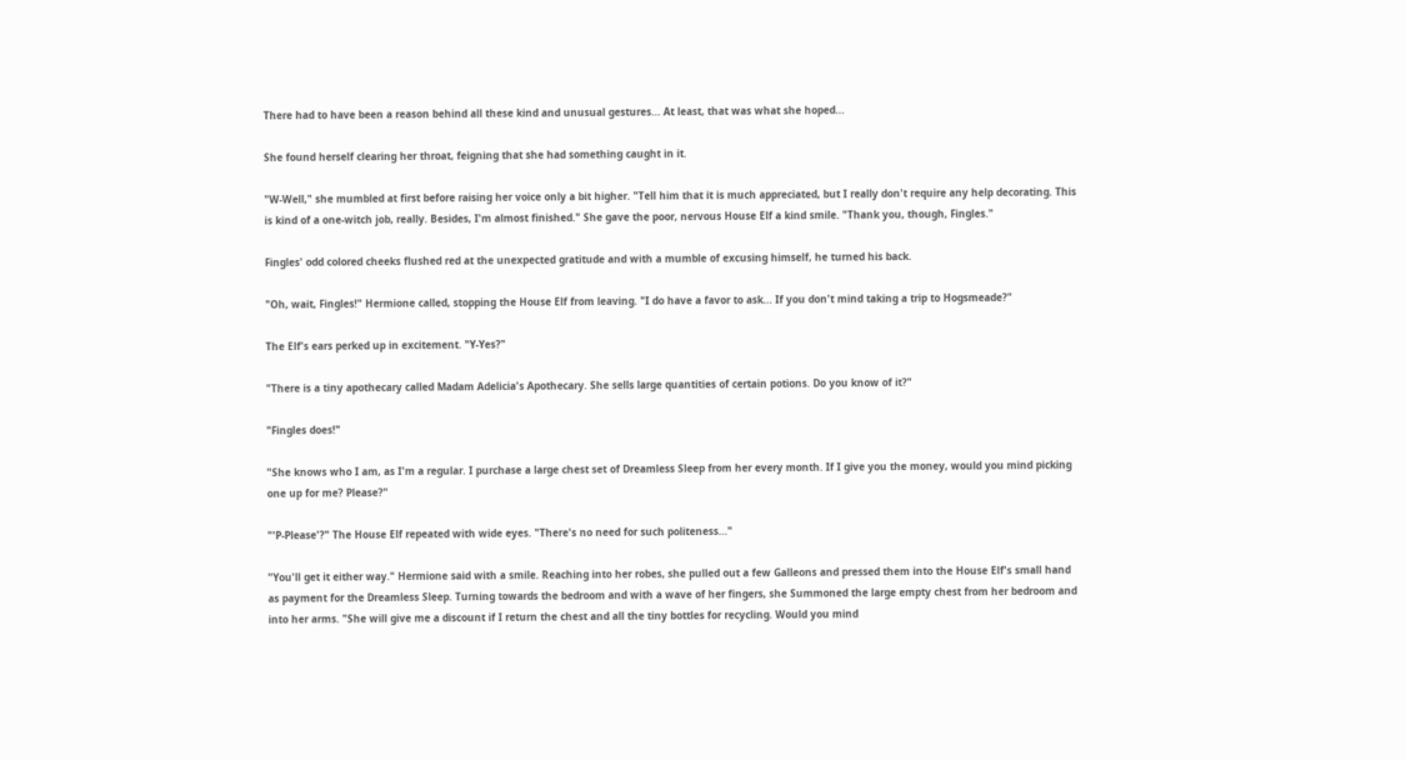There had to have been a reason behind all these kind and unusual gestures... At least, that was what she hoped...

She found herself clearing her throat, feigning that she had something caught in it.

"W-Well," she mumbled at first before raising her voice only a bit higher. "Tell him that it is much appreciated, but I really don't require any help decorating. This is kind of a one-witch job, really. Besides, I'm almost finished." She gave the poor, nervous House Elf a kind smile. "Thank you, though, Fingles."

Fingles' odd colored cheeks flushed red at the unexpected gratitude and with a mumble of excusing himself, he turned his back.

"Oh, wait, Fingles!" Hermione called, stopping the House Elf from leaving. "I do have a favor to ask... If you don't mind taking a trip to Hogsmeade?"

The Elf's ears perked up in excitement. "Y-Yes?"

"There is a tiny apothecary called Madam Adelicia's Apothecary. She sells large quantities of certain potions. Do you know of it?"

"Fingles does!"

"She knows who I am, as I'm a regular. I purchase a large chest set of Dreamless Sleep from her every month. If I give you the money, would you mind picking one up for me? Please?"

"'P-Please'?" The House Elf repeated with wide eyes. "There's no need for such politeness..."

"You'll get it either way." Hermione said with a smile. Reaching into her robes, she pulled out a few Galleons and pressed them into the House Elf's small hand as payment for the Dreamless Sleep. Turning towards the bedroom and with a wave of her fingers, she Summoned the large empty chest from her bedroom and into her arms. "She will give me a discount if I return the chest and all the tiny bottles for recycling. Would you mind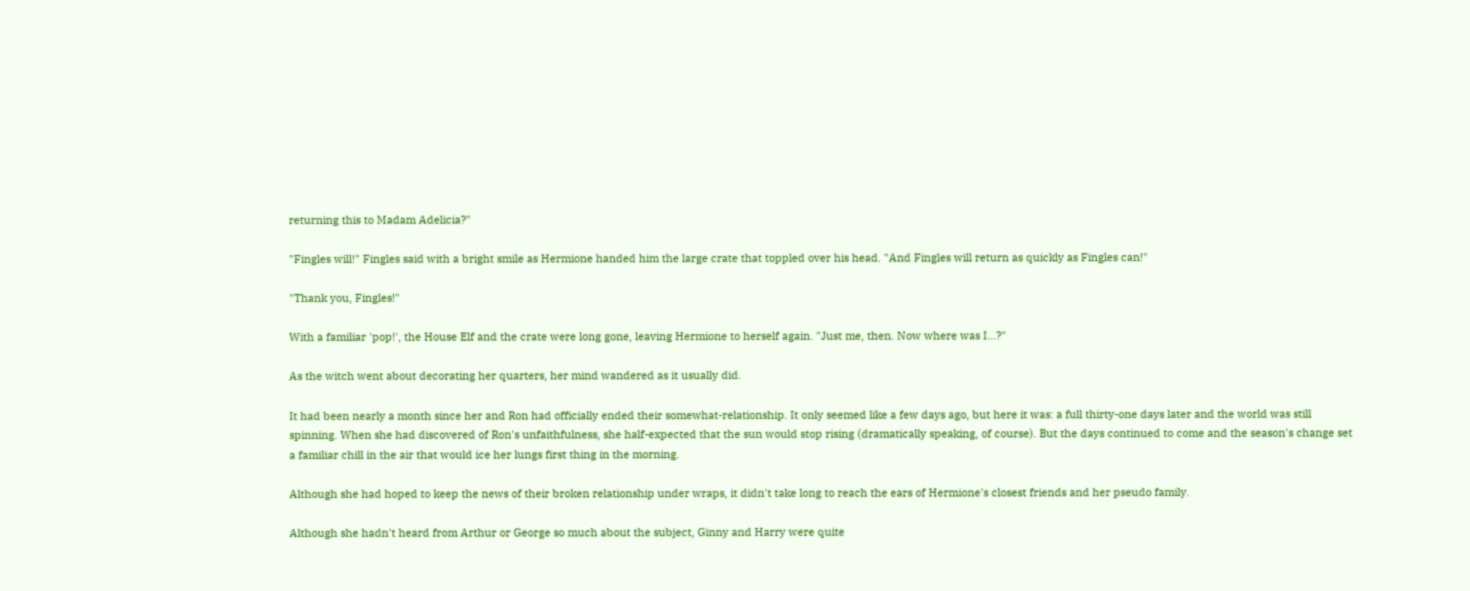returning this to Madam Adelicia?"

"Fingles will!" Fingles said with a bright smile as Hermione handed him the large crate that toppled over his head. "And Fingles will return as quickly as Fingles can!"

"Thank you, Fingles!"

With a familiar 'pop!', the House Elf and the crate were long gone, leaving Hermione to herself again. "Just me, then. Now where was I...?"

As the witch went about decorating her quarters, her mind wandered as it usually did.

It had been nearly a month since her and Ron had officially ended their somewhat-relationship. It only seemed like a few days ago, but here it was: a full thirty-one days later and the world was still spinning. When she had discovered of Ron's unfaithfulness, she half-expected that the sun would stop rising (dramatically speaking, of course). But the days continued to come and the season's change set a familiar chill in the air that would ice her lungs first thing in the morning.

Although she had hoped to keep the news of their broken relationship under wraps, it didn't take long to reach the ears of Hermione's closest friends and her pseudo family.

Although she hadn't heard from Arthur or George so much about the subject, Ginny and Harry were quite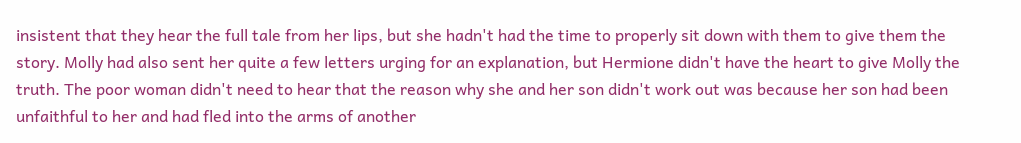insistent that they hear the full tale from her lips, but she hadn't had the time to properly sit down with them to give them the story. Molly had also sent her quite a few letters urging for an explanation, but Hermione didn't have the heart to give Molly the truth. The poor woman didn't need to hear that the reason why she and her son didn't work out was because her son had been unfaithful to her and had fled into the arms of another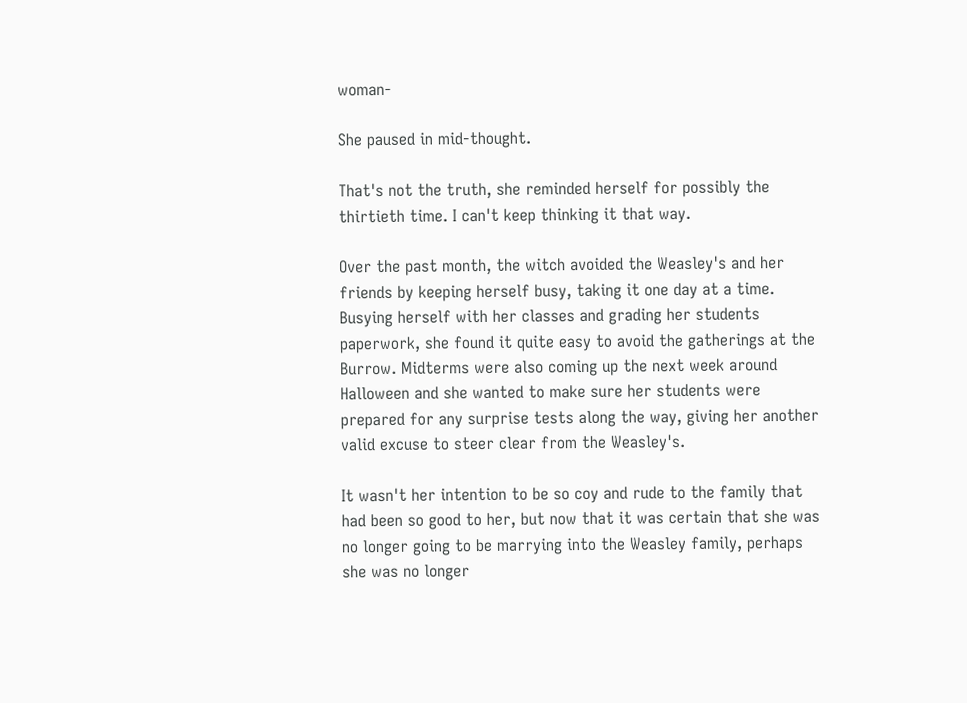woman-

She paused in mid-thought.

That's not the truth, she reminded herself for possibly the thirtieth time. I can't keep thinking it that way.

Over the past month, the witch avoided the Weasley's and her friends by keeping herself busy, taking it one day at a time. Busying herself with her classes and grading her students paperwork, she found it quite easy to avoid the gatherings at the Burrow. Midterms were also coming up the next week around Halloween and she wanted to make sure her students were prepared for any surprise tests along the way, giving her another valid excuse to steer clear from the Weasley's.

It wasn't her intention to be so coy and rude to the family that had been so good to her, but now that it was certain that she was no longer going to be marrying into the Weasley family, perhaps she was no longer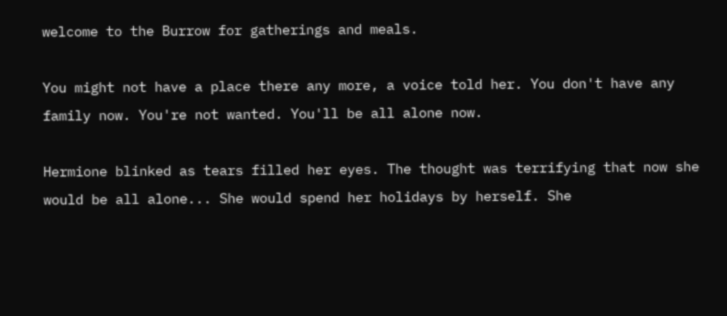welcome to the Burrow for gatherings and meals.

You might not have a place there any more, a voice told her. You don't have any family now. You're not wanted. You'll be all alone now.

Hermione blinked as tears filled her eyes. The thought was terrifying that now she would be all alone... She would spend her holidays by herself. She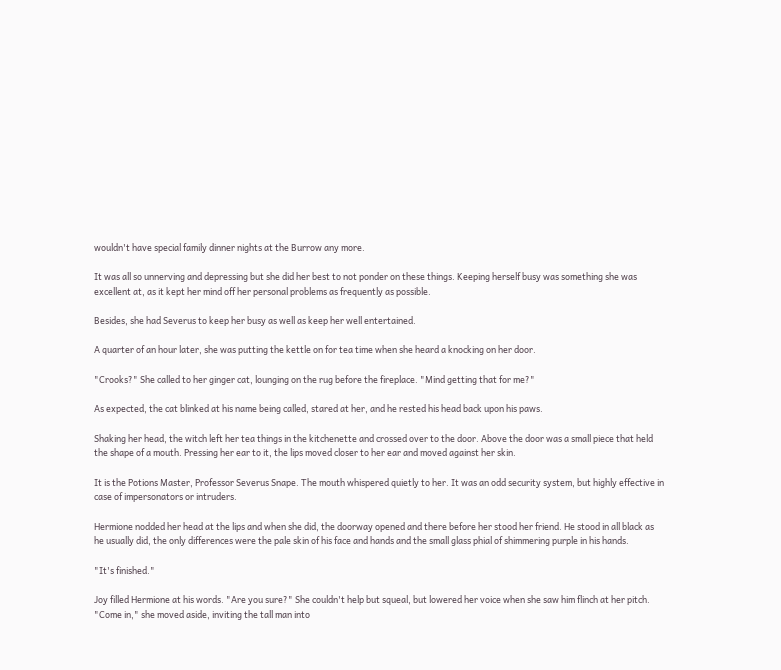wouldn't have special family dinner nights at the Burrow any more.

It was all so unnerving and depressing but she did her best to not ponder on these things. Keeping herself busy was something she was excellent at, as it kept her mind off her personal problems as frequently as possible.

Besides, she had Severus to keep her busy as well as keep her well entertained.

A quarter of an hour later, she was putting the kettle on for tea time when she heard a knocking on her door.

"Crooks?" She called to her ginger cat, lounging on the rug before the fireplace. "Mind getting that for me?"

As expected, the cat blinked at his name being called, stared at her, and he rested his head back upon his paws.

Shaking her head, the witch left her tea things in the kitchenette and crossed over to the door. Above the door was a small piece that held the shape of a mouth. Pressing her ear to it, the lips moved closer to her ear and moved against her skin.

It is the Potions Master, Professor Severus Snape. The mouth whispered quietly to her. It was an odd security system, but highly effective in case of impersonators or intruders.

Hermione nodded her head at the lips and when she did, the doorway opened and there before her stood her friend. He stood in all black as he usually did, the only differences were the pale skin of his face and hands and the small glass phial of shimmering purple in his hands.

"It's finished."

Joy filled Hermione at his words. "Are you sure?" She couldn't help but squeal, but lowered her voice when she saw him flinch at her pitch. "Come in," she moved aside, inviting the tall man into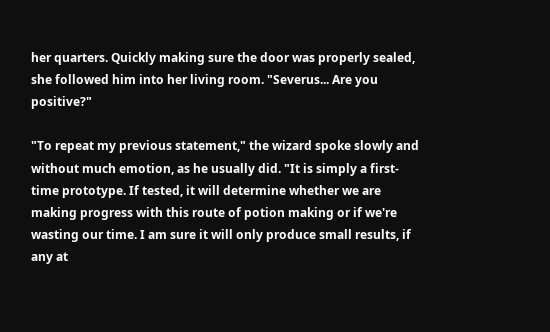her quarters. Quickly making sure the door was properly sealed, she followed him into her living room. "Severus... Are you positive?"

"To repeat my previous statement," the wizard spoke slowly and without much emotion, as he usually did. "It is simply a first-time prototype. If tested, it will determine whether we are making progress with this route of potion making or if we're wasting our time. I am sure it will only produce small results, if any at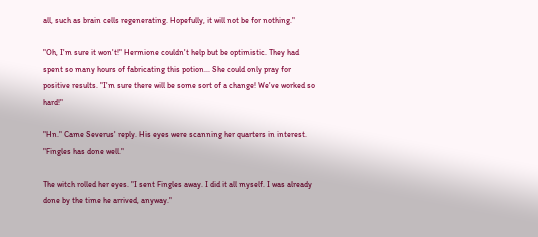all, such as brain cells regenerating. Hopefully, it will not be for nothing."

"Oh, I'm sure it won't!" Hermione couldn't help but be optimistic. They had spent so many hours of fabricating this potion... She could only pray for positive results. "I'm sure there will be some sort of a change! We've worked so hard!"

"Hn." Came Severus' reply. His eyes were scanning her quarters in interest. "Fingles has done well."

The witch rolled her eyes. "I sent Fingles away. I did it all myself. I was already done by the time he arrived, anyway."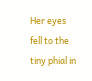Her eyes fell to the tiny phial in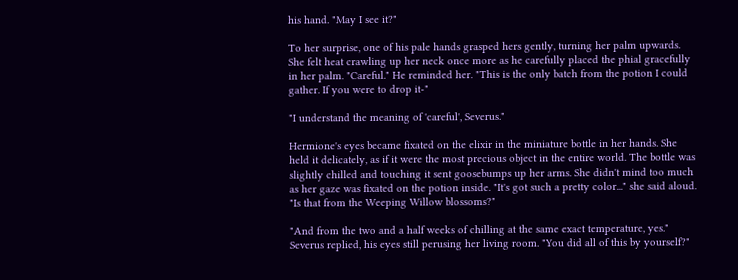his hand. "May I see it?"

To her surprise, one of his pale hands grasped hers gently, turning her palm upwards. She felt heat crawling up her neck once more as he carefully placed the phial gracefully in her palm. "Careful." He reminded her. "This is the only batch from the potion I could gather. If you were to drop it-"

"I understand the meaning of 'careful', Severus."

Hermione's eyes became fixated on the elixir in the miniature bottle in her hands. She held it delicately, as if it were the most precious object in the entire world. The bottle was slightly chilled and touching it sent goosebumps up her arms. She didn't mind too much as her gaze was fixated on the potion inside. "It's got such a pretty color..." she said aloud. "Is that from the Weeping Willow blossoms?"

"And from the two and a half weeks of chilling at the same exact temperature, yes." Severus replied, his eyes still perusing her living room. "You did all of this by yourself?"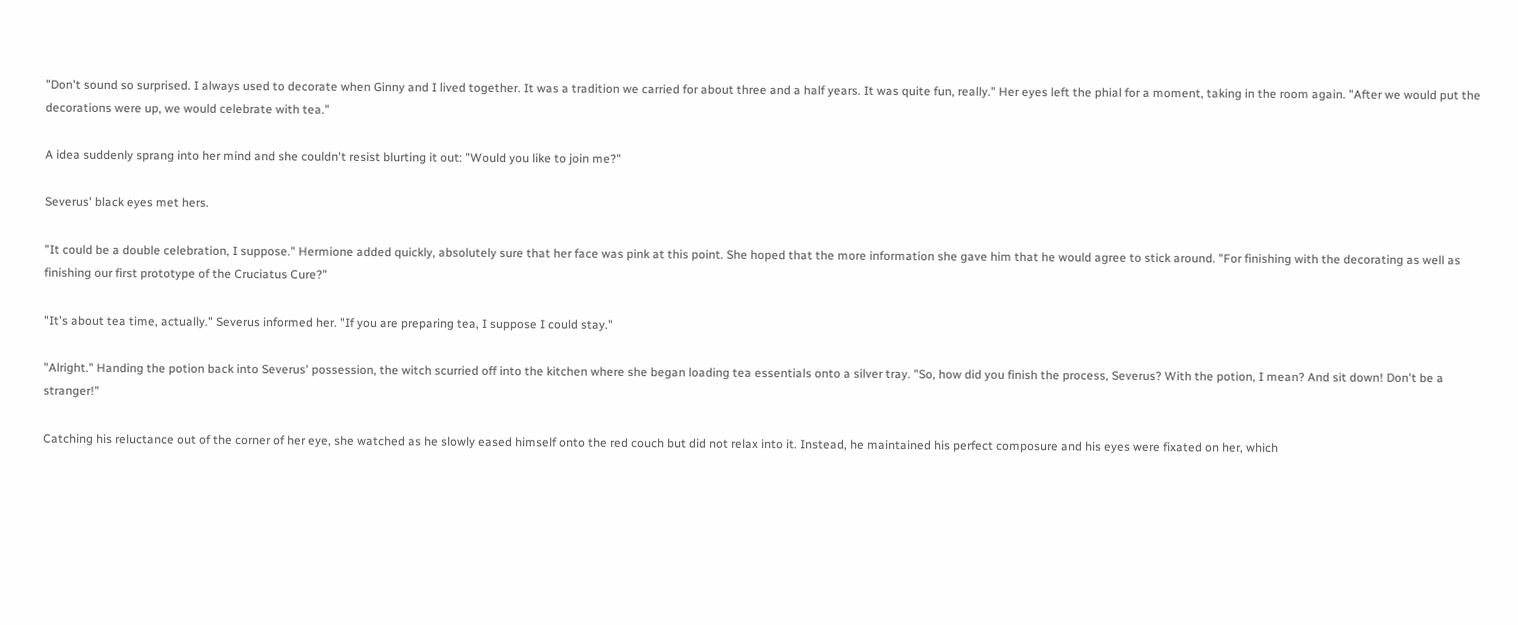"Don't sound so surprised. I always used to decorate when Ginny and I lived together. It was a tradition we carried for about three and a half years. It was quite fun, really." Her eyes left the phial for a moment, taking in the room again. "After we would put the decorations were up, we would celebrate with tea."

A idea suddenly sprang into her mind and she couldn't resist blurting it out: "Would you like to join me?"

Severus' black eyes met hers.

"It could be a double celebration, I suppose." Hermione added quickly, absolutely sure that her face was pink at this point. She hoped that the more information she gave him that he would agree to stick around. "For finishing with the decorating as well as finishing our first prototype of the Cruciatus Cure?"

"It's about tea time, actually." Severus informed her. "If you are preparing tea, I suppose I could stay."

"Alright." Handing the potion back into Severus' possession, the witch scurried off into the kitchen where she began loading tea essentials onto a silver tray. "So, how did you finish the process, Severus? With the potion, I mean? And sit down! Don't be a stranger!"

Catching his reluctance out of the corner of her eye, she watched as he slowly eased himself onto the red couch but did not relax into it. Instead, he maintained his perfect composure and his eyes were fixated on her, which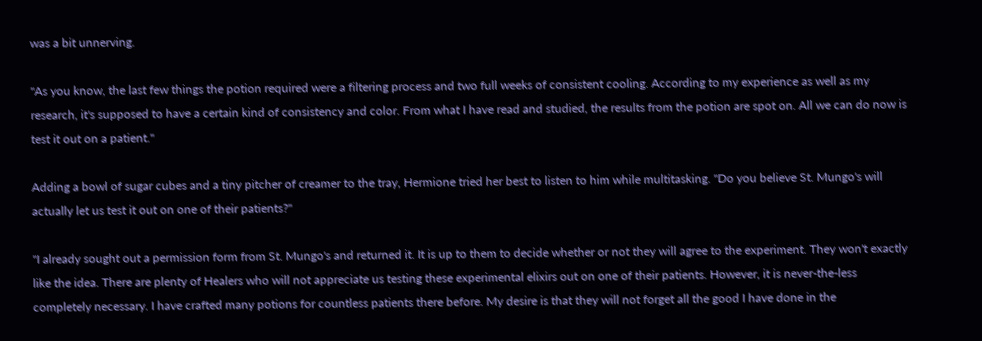was a bit unnerving.

"As you know, the last few things the potion required were a filtering process and two full weeks of consistent cooling. According to my experience as well as my research, it's supposed to have a certain kind of consistency and color. From what I have read and studied, the results from the potion are spot on. All we can do now is test it out on a patient."

Adding a bowl of sugar cubes and a tiny pitcher of creamer to the tray, Hermione tried her best to listen to him while multitasking. "Do you believe St. Mungo's will actually let us test it out on one of their patients?"

"I already sought out a permission form from St. Mungo's and returned it. It is up to them to decide whether or not they will agree to the experiment. They won't exactly like the idea. There are plenty of Healers who will not appreciate us testing these experimental elixirs out on one of their patients. However, it is never-the-less completely necessary. I have crafted many potions for countless patients there before. My desire is that they will not forget all the good I have done in the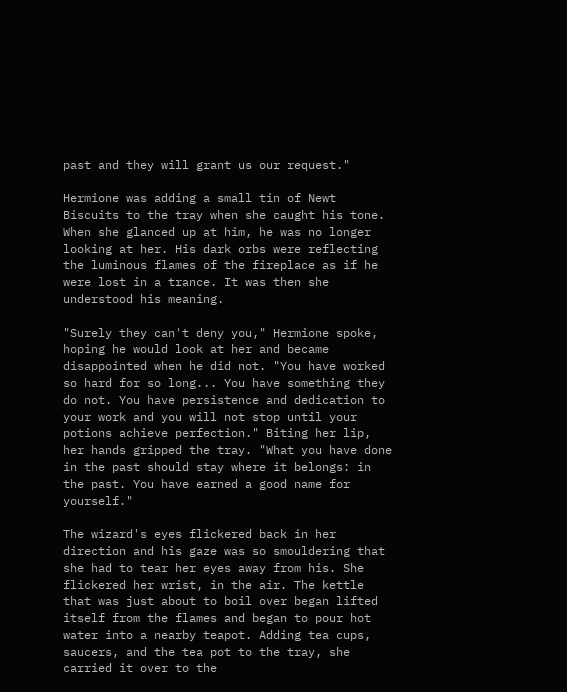past and they will grant us our request."

Hermione was adding a small tin of Newt Biscuits to the tray when she caught his tone. When she glanced up at him, he was no longer looking at her. His dark orbs were reflecting the luminous flames of the fireplace as if he were lost in a trance. It was then she understood his meaning.

"Surely they can't deny you," Hermione spoke, hoping he would look at her and became disappointed when he did not. "You have worked so hard for so long... You have something they do not. You have persistence and dedication to your work and you will not stop until your potions achieve perfection." Biting her lip, her hands gripped the tray. "What you have done in the past should stay where it belongs: in the past. You have earned a good name for yourself."

The wizard's eyes flickered back in her direction and his gaze was so smouldering that she had to tear her eyes away from his. She flickered her wrist, in the air. The kettle that was just about to boil over began lifted itself from the flames and began to pour hot water into a nearby teapot. Adding tea cups, saucers, and the tea pot to the tray, she carried it over to the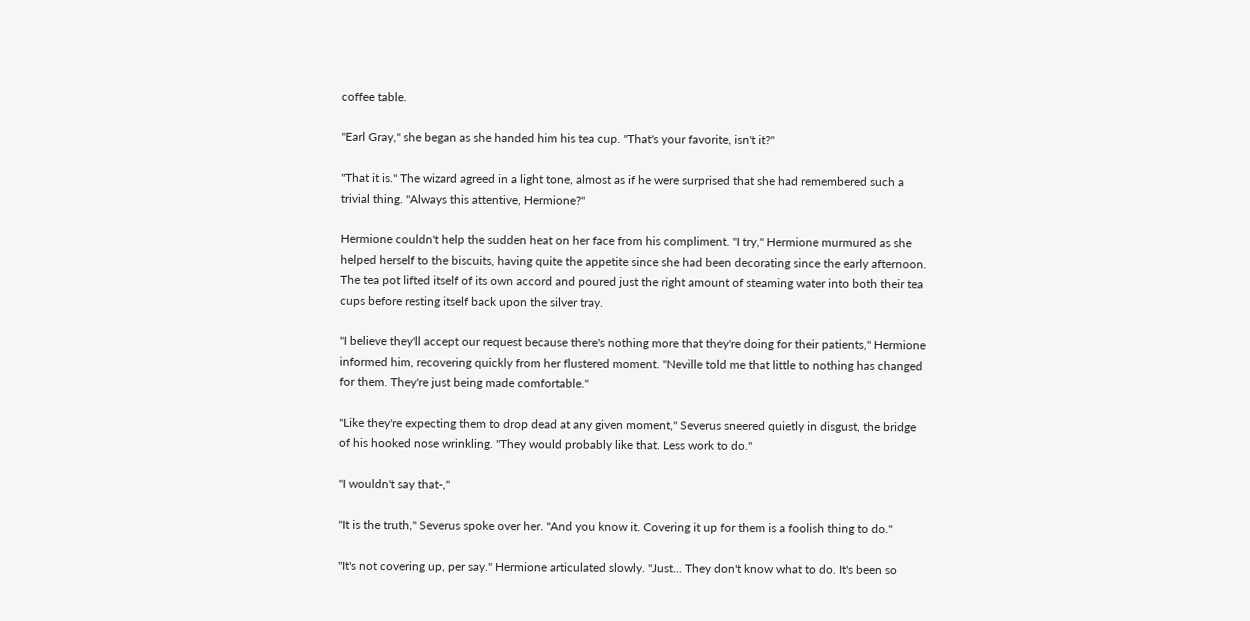coffee table.

"Earl Gray," she began as she handed him his tea cup. "That's your favorite, isn't it?"

"That it is." The wizard agreed in a light tone, almost as if he were surprised that she had remembered such a trivial thing. "Always this attentive, Hermione?"

Hermione couldn't help the sudden heat on her face from his compliment. "I try," Hermione murmured as she helped herself to the biscuits, having quite the appetite since she had been decorating since the early afternoon. The tea pot lifted itself of its own accord and poured just the right amount of steaming water into both their tea cups before resting itself back upon the silver tray.

"I believe they'll accept our request because there's nothing more that they're doing for their patients," Hermione informed him, recovering quickly from her flustered moment. "Neville told me that little to nothing has changed for them. They're just being made comfortable."

"Like they're expecting them to drop dead at any given moment," Severus sneered quietly in disgust, the bridge of his hooked nose wrinkling. "They would probably like that. Less work to do."

"I wouldn't say that-,"

"It is the truth," Severus spoke over her. "And you know it. Covering it up for them is a foolish thing to do."

"It's not covering up, per say." Hermione articulated slowly. "Just... They don't know what to do. It's been so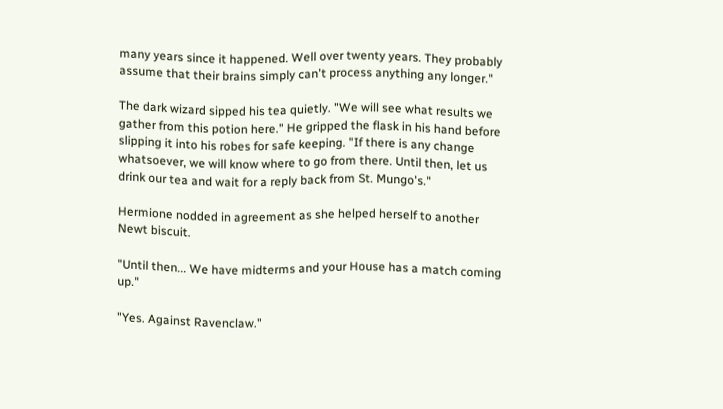many years since it happened. Well over twenty years. They probably assume that their brains simply can't process anything any longer."

The dark wizard sipped his tea quietly. "We will see what results we gather from this potion here." He gripped the flask in his hand before slipping it into his robes for safe keeping. "If there is any change whatsoever, we will know where to go from there. Until then, let us drink our tea and wait for a reply back from St. Mungo's."

Hermione nodded in agreement as she helped herself to another Newt biscuit.

"Until then... We have midterms and your House has a match coming up."

"Yes. Against Ravenclaw."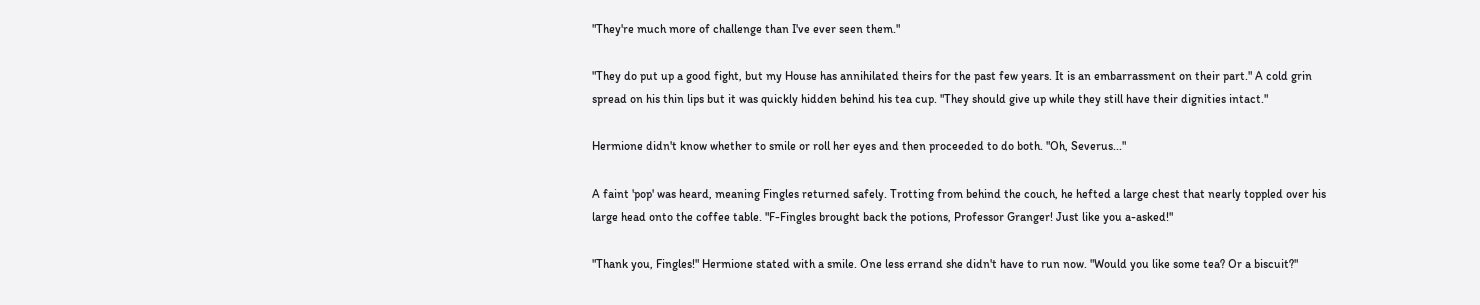"They're much more of challenge than I've ever seen them."

"They do put up a good fight, but my House has annihilated theirs for the past few years. It is an embarrassment on their part." A cold grin spread on his thin lips but it was quickly hidden behind his tea cup. "They should give up while they still have their dignities intact."

Hermione didn't know whether to smile or roll her eyes and then proceeded to do both. "Oh, Severus..."

A faint 'pop' was heard, meaning Fingles returned safely. Trotting from behind the couch, he hefted a large chest that nearly toppled over his large head onto the coffee table. "F-Fingles brought back the potions, Professor Granger! Just like you a-asked!"

"Thank you, Fingles!" Hermione stated with a smile. One less errand she didn't have to run now. "Would you like some tea? Or a biscuit?"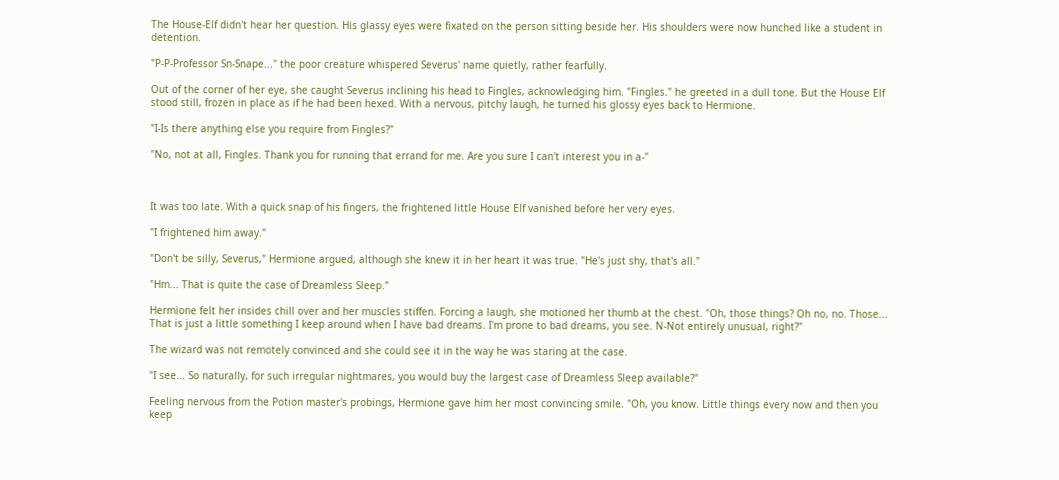The House-Elf didn't hear her question. His glassy eyes were fixated on the person sitting beside her. His shoulders were now hunched like a student in detention.

"P-P-Professor Sn-Snape..." the poor creature whispered Severus' name quietly, rather fearfully.

Out of the corner of her eye, she caught Severus inclining his head to Fingles, acknowledging him. "Fingles." he greeted in a dull tone. But the House Elf stood still, frozen in place as if he had been hexed. With a nervous, pitchy laugh, he turned his glossy eyes back to Hermione.

"I-Is there anything else you require from Fingles?"

"No, not at all, Fingles. Thank you for running that errand for me. Are you sure I can't interest you in a-"



It was too late. With a quick snap of his fingers, the frightened little House Elf vanished before her very eyes.

"I frightened him away."

"Don't be silly, Severus," Hermione argued, although she knew it in her heart it was true. "He's just shy, that's all."

"Hm... That is quite the case of Dreamless Sleep."

Hermione felt her insides chill over and her muscles stiffen. Forcing a laugh, she motioned her thumb at the chest. "Oh, those things? Oh no, no. Those... That is just a little something I keep around when I have bad dreams. I'm prone to bad dreams, you see. N-Not entirely unusual, right?"

The wizard was not remotely convinced and she could see it in the way he was staring at the case.

"I see... So naturally, for such irregular nightmares, you would buy the largest case of Dreamless Sleep available?"

Feeling nervous from the Potion master's probings, Hermione gave him her most convincing smile. "Oh, you know. Little things every now and then you keep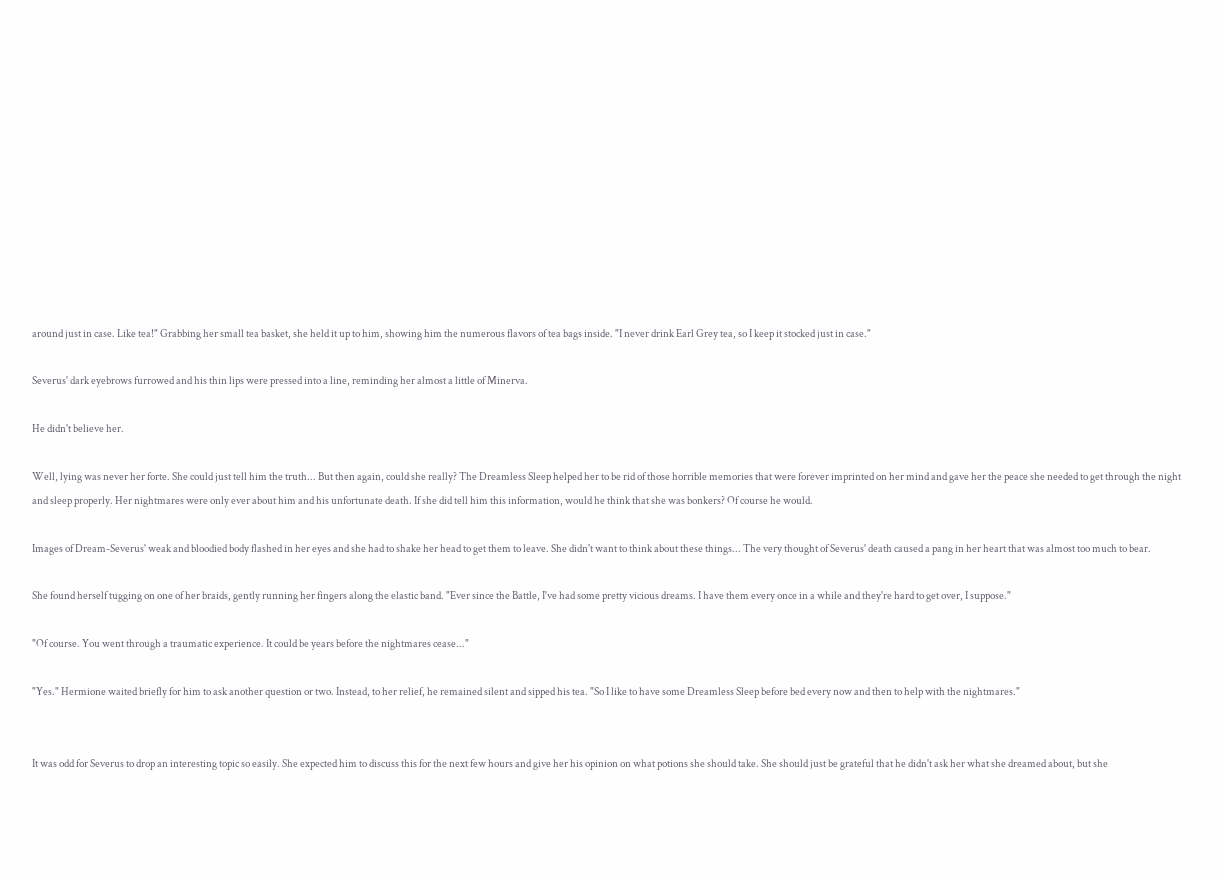around just in case. Like tea!" Grabbing her small tea basket, she held it up to him, showing him the numerous flavors of tea bags inside. "I never drink Earl Grey tea, so I keep it stocked just in case."

Severus' dark eyebrows furrowed and his thin lips were pressed into a line, reminding her almost a little of Minerva.

He didn't believe her.

Well, lying was never her forte. She could just tell him the truth... But then again, could she really? The Dreamless Sleep helped her to be rid of those horrible memories that were forever imprinted on her mind and gave her the peace she needed to get through the night and sleep properly. Her nightmares were only ever about him and his unfortunate death. If she did tell him this information, would he think that she was bonkers? Of course he would.

Images of Dream-Severus' weak and bloodied body flashed in her eyes and she had to shake her head to get them to leave. She didn't want to think about these things... The very thought of Severus' death caused a pang in her heart that was almost too much to bear.

She found herself tugging on one of her braids, gently running her fingers along the elastic band. "Ever since the Battle, I've had some pretty vicious dreams. I have them every once in a while and they're hard to get over, I suppose."

"Of course. You went through a traumatic experience. It could be years before the nightmares cease..."

"Yes." Hermione waited briefly for him to ask another question or two. Instead, to her relief, he remained silent and sipped his tea. "So I like to have some Dreamless Sleep before bed every now and then to help with the nightmares."


It was odd for Severus to drop an interesting topic so easily. She expected him to discuss this for the next few hours and give her his opinion on what potions she should take. She should just be grateful that he didn't ask her what she dreamed about, but she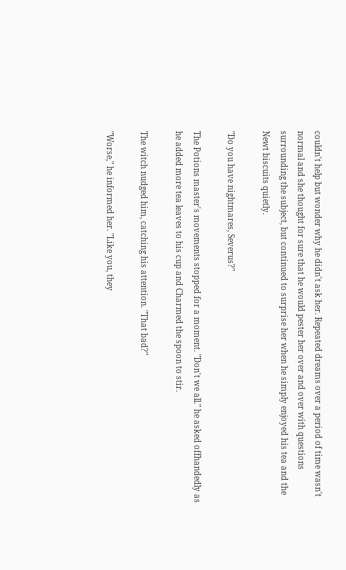couldn't help but wonder why he didn't ask her. Repeated dreams over a period of time wasn't normal and she thought for sure that he would pester her over and over with questions surrounding the subject, but continued to surprise her when he simply enjoyed his tea and the Newt biscuits quietly.

"Do you have nightmares, Severus?"

The Potions master's movements stopped for a moment. "Don't we all." he asked offhandedly as he added more tea leaves to his cup and Charmed the spoon to stir.

The witch nudged him, catching his attention. "That bad?"

"Worse," he informed her. "Like you, they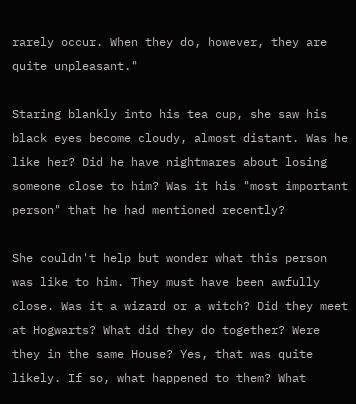rarely occur. When they do, however, they are quite unpleasant."

Staring blankly into his tea cup, she saw his black eyes become cloudy, almost distant. Was he like her? Did he have nightmares about losing someone close to him? Was it his "most important person" that he had mentioned recently?

She couldn't help but wonder what this person was like to him. They must have been awfully close. Was it a wizard or a witch? Did they meet at Hogwarts? What did they do together? Were they in the same House? Yes, that was quite likely. If so, what happened to them? What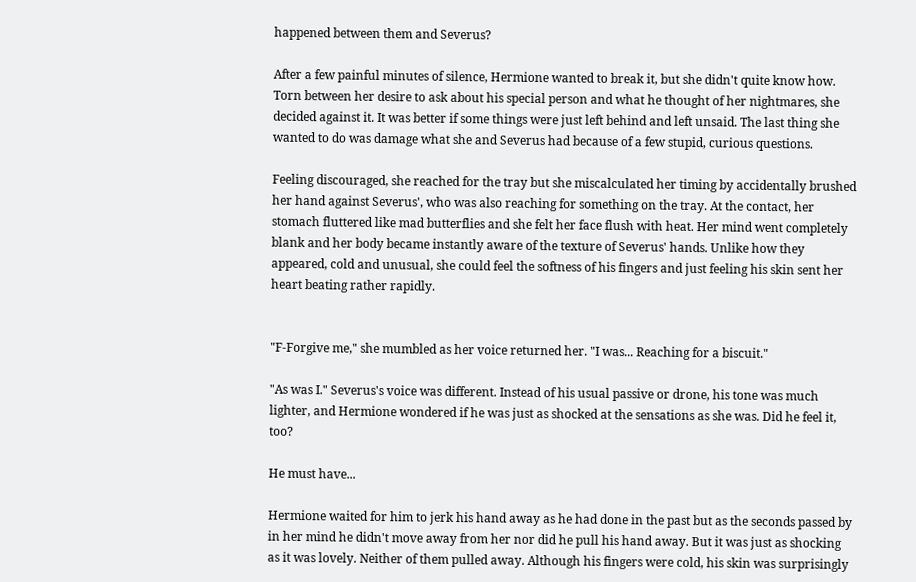happened between them and Severus?

After a few painful minutes of silence, Hermione wanted to break it, but she didn't quite know how. Torn between her desire to ask about his special person and what he thought of her nightmares, she decided against it. It was better if some things were just left behind and left unsaid. The last thing she wanted to do was damage what she and Severus had because of a few stupid, curious questions.

Feeling discouraged, she reached for the tray but she miscalculated her timing by accidentally brushed her hand against Severus', who was also reaching for something on the tray. At the contact, her stomach fluttered like mad butterflies and she felt her face flush with heat. Her mind went completely blank and her body became instantly aware of the texture of Severus' hands. Unlike how they appeared, cold and unusual, she could feel the softness of his fingers and just feeling his skin sent her heart beating rather rapidly.


"F-Forgive me," she mumbled as her voice returned her. "I was... Reaching for a biscuit."

"As was I." Severus's voice was different. Instead of his usual passive or drone, his tone was much lighter, and Hermione wondered if he was just as shocked at the sensations as she was. Did he feel it, too?

He must have...

Hermione waited for him to jerk his hand away as he had done in the past but as the seconds passed by in her mind he didn't move away from her nor did he pull his hand away. But it was just as shocking as it was lovely. Neither of them pulled away. Although his fingers were cold, his skin was surprisingly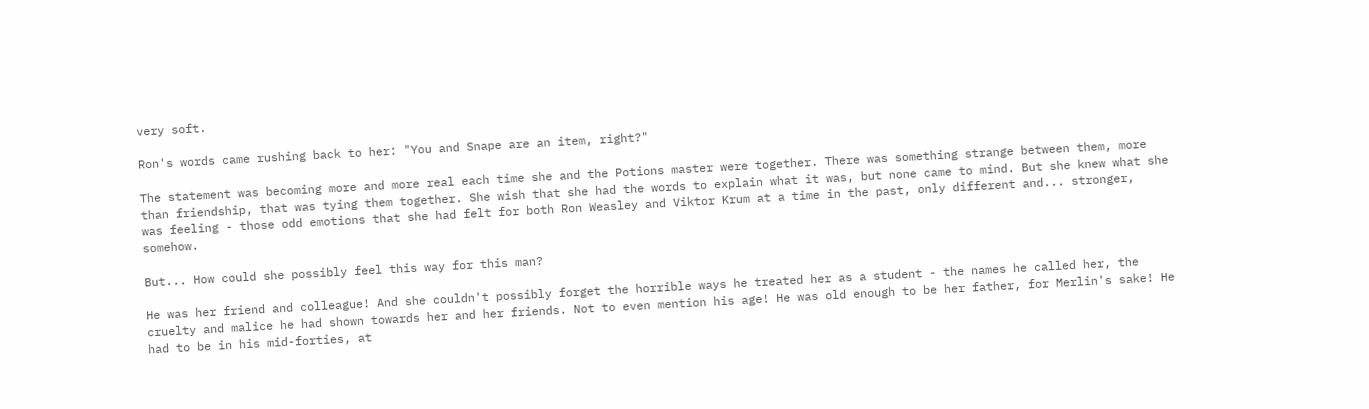very soft.

Ron's words came rushing back to her: "You and Snape are an item, right?"

The statement was becoming more and more real each time she and the Potions master were together. There was something strange between them, more than friendship, that was tying them together. She wish that she had the words to explain what it was, but none came to mind. But she knew what she was feeling - those odd emotions that she had felt for both Ron Weasley and Viktor Krum at a time in the past, only different and... stronger, somehow.

But... How could she possibly feel this way for this man?

He was her friend and colleague! And she couldn't possibly forget the horrible ways he treated her as a student - the names he called her, the cruelty and malice he had shown towards her and her friends. Not to even mention his age! He was old enough to be her father, for Merlin's sake! He had to be in his mid-forties, at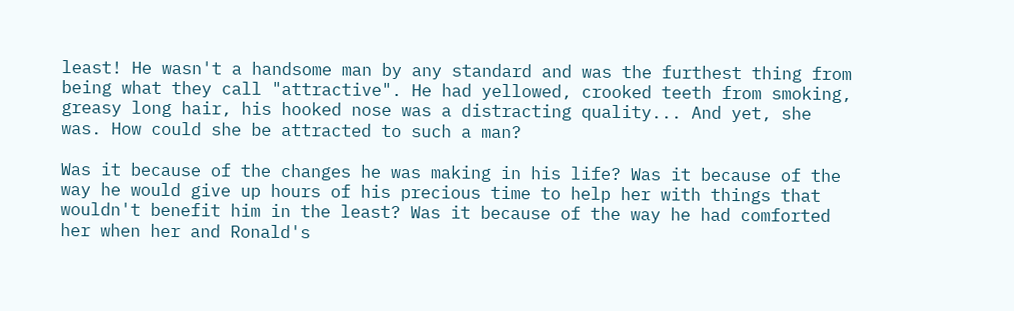least! He wasn't a handsome man by any standard and was the furthest thing from being what they call "attractive". He had yellowed, crooked teeth from smoking, greasy long hair, his hooked nose was a distracting quality... And yet, she was. How could she be attracted to such a man?

Was it because of the changes he was making in his life? Was it because of the way he would give up hours of his precious time to help her with things that wouldn't benefit him in the least? Was it because of the way he had comforted her when her and Ronald's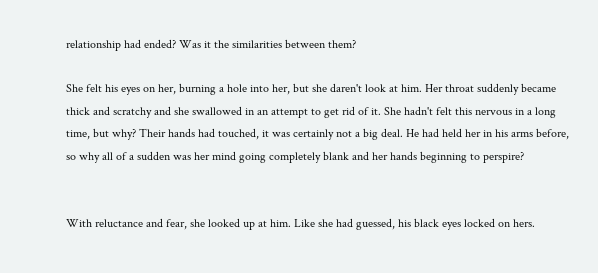relationship had ended? Was it the similarities between them?

She felt his eyes on her, burning a hole into her, but she daren't look at him. Her throat suddenly became thick and scratchy and she swallowed in an attempt to get rid of it. She hadn't felt this nervous in a long time, but why? Their hands had touched, it was certainly not a big deal. He had held her in his arms before, so why all of a sudden was her mind going completely blank and her hands beginning to perspire?


With reluctance and fear, she looked up at him. Like she had guessed, his black eyes locked on hers.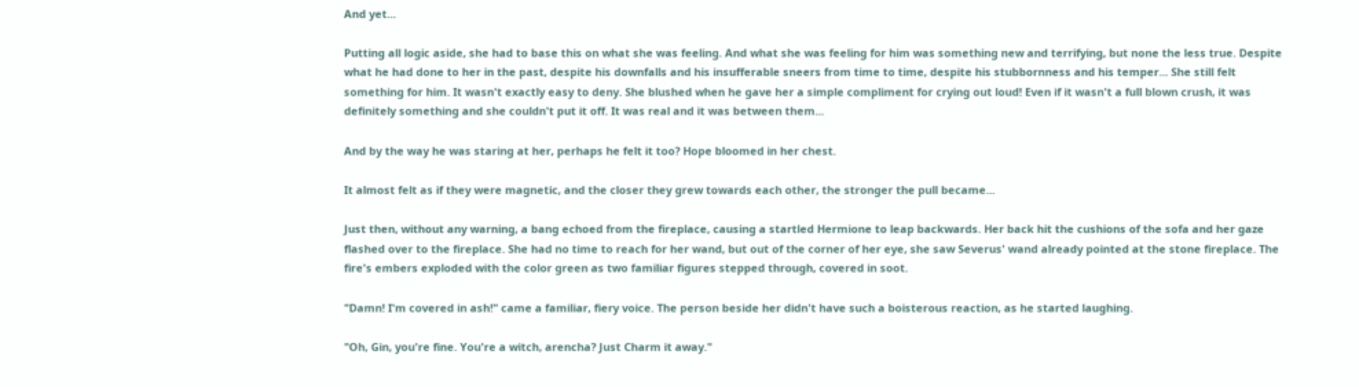And yet...

Putting all logic aside, she had to base this on what she was feeling. And what she was feeling for him was something new and terrifying, but none the less true. Despite what he had done to her in the past, despite his downfalls and his insufferable sneers from time to time, despite his stubbornness and his temper... She still felt something for him. It wasn't exactly easy to deny. She blushed when he gave her a simple compliment for crying out loud! Even if it wasn't a full blown crush, it was definitely something and she couldn't put it off. It was real and it was between them...

And by the way he was staring at her, perhaps he felt it too? Hope bloomed in her chest.

It almost felt as if they were magnetic, and the closer they grew towards each other, the stronger the pull became...

Just then, without any warning, a bang echoed from the fireplace, causing a startled Hermione to leap backwards. Her back hit the cushions of the sofa and her gaze flashed over to the fireplace. She had no time to reach for her wand, but out of the corner of her eye, she saw Severus' wand already pointed at the stone fireplace. The fire's embers exploded with the color green as two familiar figures stepped through, covered in soot.

"Damn! I'm covered in ash!" came a familiar, fiery voice. The person beside her didn't have such a boisterous reaction, as he started laughing.

"Oh, Gin, you're fine. You're a witch, arencha? Just Charm it away."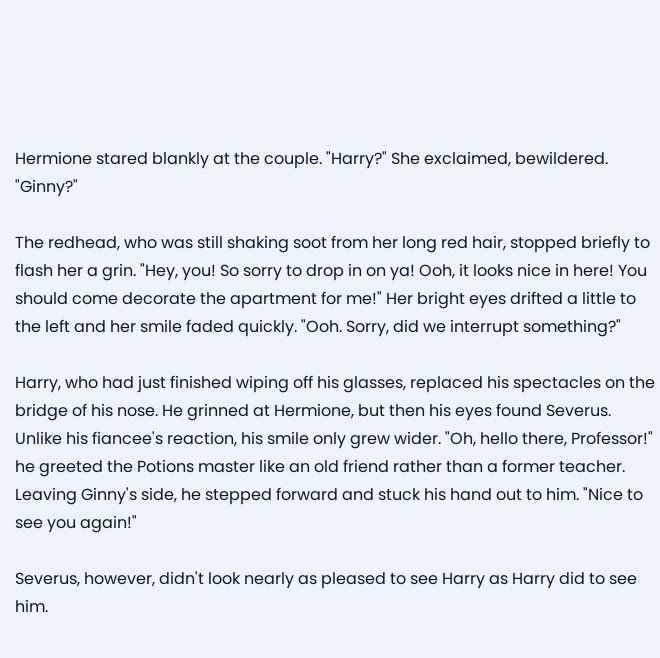Hermione stared blankly at the couple. "Harry?" She exclaimed, bewildered. "Ginny?"

The redhead, who was still shaking soot from her long red hair, stopped briefly to flash her a grin. "Hey, you! So sorry to drop in on ya! Ooh, it looks nice in here! You should come decorate the apartment for me!" Her bright eyes drifted a little to the left and her smile faded quickly. "Ooh. Sorry, did we interrupt something?"

Harry, who had just finished wiping off his glasses, replaced his spectacles on the bridge of his nose. He grinned at Hermione, but then his eyes found Severus. Unlike his fiancee's reaction, his smile only grew wider. "Oh, hello there, Professor!" he greeted the Potions master like an old friend rather than a former teacher. Leaving Ginny's side, he stepped forward and stuck his hand out to him. "Nice to see you again!"

Severus, however, didn't look nearly as pleased to see Harry as Harry did to see him.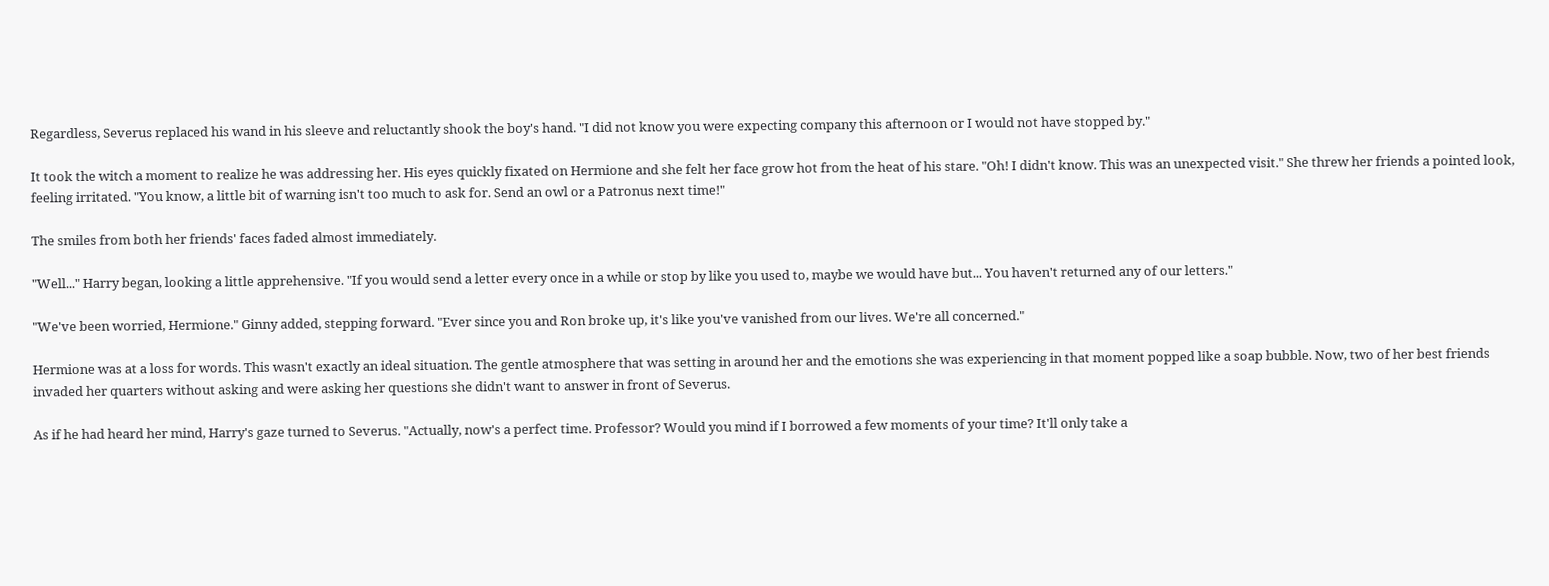Regardless, Severus replaced his wand in his sleeve and reluctantly shook the boy's hand. "I did not know you were expecting company this afternoon or I would not have stopped by."

It took the witch a moment to realize he was addressing her. His eyes quickly fixated on Hermione and she felt her face grow hot from the heat of his stare. "Oh! I didn't know. This was an unexpected visit." She threw her friends a pointed look, feeling irritated. "You know, a little bit of warning isn't too much to ask for. Send an owl or a Patronus next time!"

The smiles from both her friends' faces faded almost immediately.

"Well..." Harry began, looking a little apprehensive. "If you would send a letter every once in a while or stop by like you used to, maybe we would have but... You haven't returned any of our letters."

"We've been worried, Hermione." Ginny added, stepping forward. "Ever since you and Ron broke up, it's like you've vanished from our lives. We're all concerned."

Hermione was at a loss for words. This wasn't exactly an ideal situation. The gentle atmosphere that was setting in around her and the emotions she was experiencing in that moment popped like a soap bubble. Now, two of her best friends invaded her quarters without asking and were asking her questions she didn't want to answer in front of Severus.

As if he had heard her mind, Harry's gaze turned to Severus. "Actually, now's a perfect time. Professor? Would you mind if I borrowed a few moments of your time? It'll only take a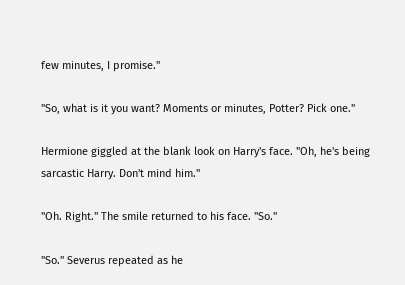few minutes, I promise."

"So, what is it you want? Moments or minutes, Potter? Pick one."

Hermione giggled at the blank look on Harry's face. "Oh, he's being sarcastic Harry. Don't mind him."

"Oh. Right." The smile returned to his face. "So."

"So." Severus repeated as he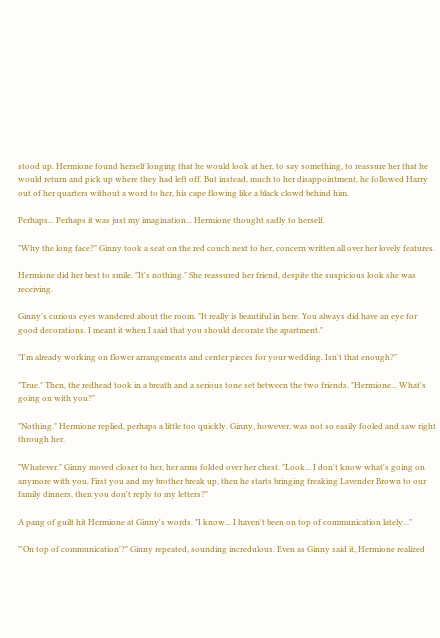stood up. Hermione found herself longing that he would look at her, to say something, to reassure her that he would return and pick up where they had left off. But instead, much to her disappointment, he followed Harry out of her quarters without a word to her, his cape flowing like a black clowd behind him.

Perhaps... Perhaps it was just my imagination... Hermione thought sadly to herself.

"Why the long face?" Ginny took a seat on the red couch next to her, concern written all over her lovely features.

Hermione did her best to smile. "It's nothing." She reassured her friend, despite the suspicious look she was receiving.

Ginny's curious eyes wandered about the room. "It really is beautiful in here. You always did have an eye for good decorations. I meant it when I said that you should decorate the apartment."

"I'm already working on flower arrangements and center pieces for your wedding. Isn't that enough?"

"True." Then, the redhead took in a breath and a serious tone set between the two friends. "Hermione... What's going on with you?"

"Nothing." Hermione replied, perhaps a little too quickly. Ginny, however, was not so easily fooled and saw right through her.

"Whatever." Ginny moved closer to her, her arms folded over her chest. "Look... I don't know what's going on anymore with you. First you and my brother break up, then he starts bringing freaking Lavender Brown to our family dinners, then you don't reply to my letters?"

A pang of guilt hit Hermione at Ginny's words. "I know... I haven't been on top of communication lately..."

"'On top of communication'?" Ginny repeated, sounding incredulous. Even as Ginny said it, Hermione realized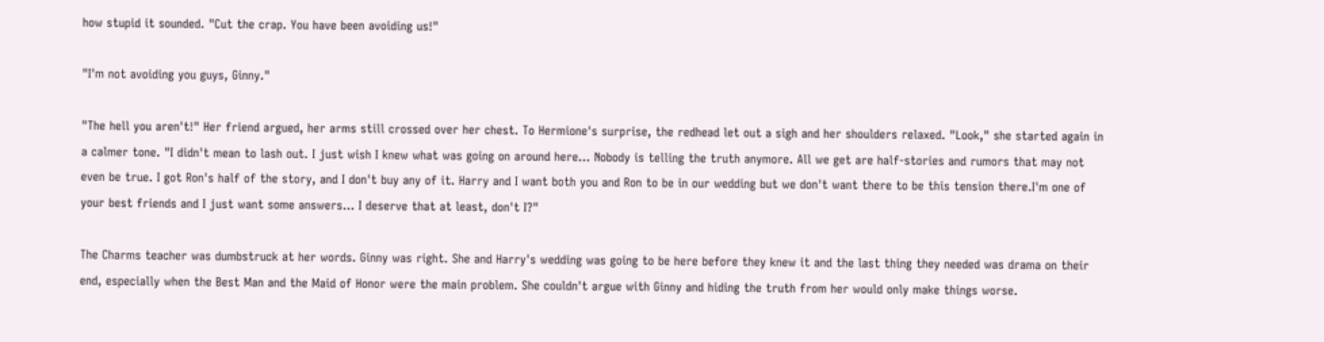how stupid it sounded. "Cut the crap. You have been avoiding us!"

"I'm not avoiding you guys, Ginny."

"The hell you aren't!" Her friend argued, her arms still crossed over her chest. To Hermione's surprise, the redhead let out a sigh and her shoulders relaxed. "Look," she started again in a calmer tone. "I didn't mean to lash out. I just wish I knew what was going on around here... Nobody is telling the truth anymore. All we get are half-stories and rumors that may not even be true. I got Ron's half of the story, and I don't buy any of it. Harry and I want both you and Ron to be in our wedding but we don't want there to be this tension there.I'm one of your best friends and I just want some answers... I deserve that at least, don't I?"

The Charms teacher was dumbstruck at her words. Ginny was right. She and Harry's wedding was going to be here before they knew it and the last thing they needed was drama on their end, especially when the Best Man and the Maid of Honor were the main problem. She couldn't argue with Ginny and hiding the truth from her would only make things worse.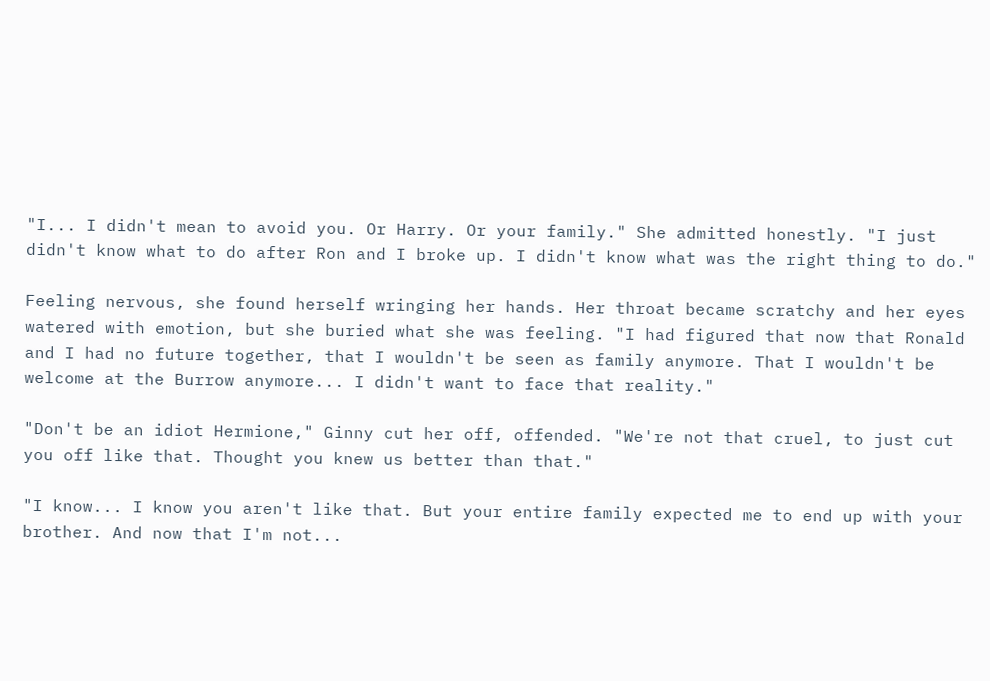"I... I didn't mean to avoid you. Or Harry. Or your family." She admitted honestly. "I just didn't know what to do after Ron and I broke up. I didn't know what was the right thing to do."

Feeling nervous, she found herself wringing her hands. Her throat became scratchy and her eyes watered with emotion, but she buried what she was feeling. "I had figured that now that Ronald and I had no future together, that I wouldn't be seen as family anymore. That I wouldn't be welcome at the Burrow anymore... I didn't want to face that reality."

"Don't be an idiot Hermione," Ginny cut her off, offended. "We're not that cruel, to just cut you off like that. Thought you knew us better than that."

"I know... I know you aren't like that. But your entire family expected me to end up with your brother. And now that I'm not...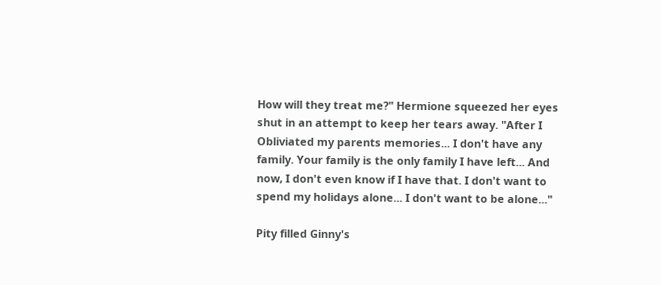How will they treat me?" Hermione squeezed her eyes shut in an attempt to keep her tears away. "After I Obliviated my parents memories... I don't have any family. Your family is the only family I have left... And now, I don't even know if I have that. I don't want to spend my holidays alone... I don't want to be alone..."

Pity filled Ginny's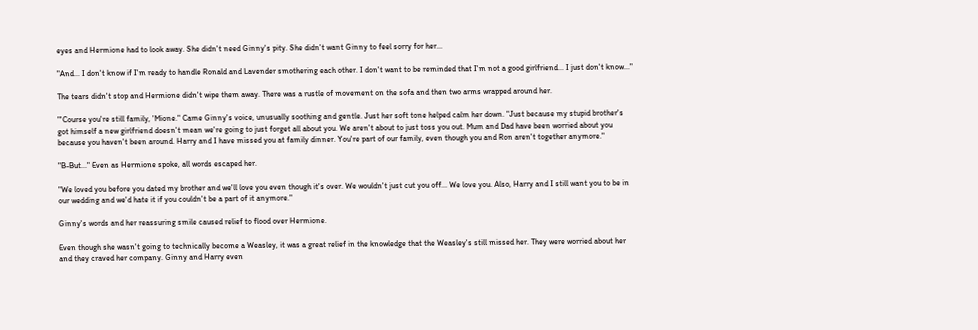eyes and Hermione had to look away. She didn't need Ginny's pity. She didn't want Ginny to feel sorry for her...

"And... I don't know if I'm ready to handle Ronald and Lavender smothering each other. I don't want to be reminded that I'm not a good girlfriend... I just don't know..."

The tears didn't stop and Hermione didn't wipe them away. There was a rustle of movement on the sofa and then two arms wrapped around her.

"'Course you're still family, 'Mione." Came Ginny's voice, unusually soothing and gentle. Just her soft tone helped calm her down. "Just because my stupid brother's got himself a new girlfriend doesn't mean we're going to just forget all about you. We aren't about to just toss you out. Mum and Dad have been worried about you because you haven't been around. Harry and I have missed you at family dinner. You're part of our family, even though you and Ron aren't together anymore."

"B-But..." Even as Hermione spoke, all words escaped her.

"We loved you before you dated my brother and we'll love you even though it's over. We wouldn't just cut you off... We love you. Also, Harry and I still want you to be in our wedding and we'd hate it if you couldn't be a part of it anymore."

Ginny's words and her reassuring smile caused relief to flood over Hermione.

Even though she wasn't going to technically become a Weasley, it was a great relief in the knowledge that the Weasley's still missed her. They were worried about her and they craved her company. Ginny and Harry even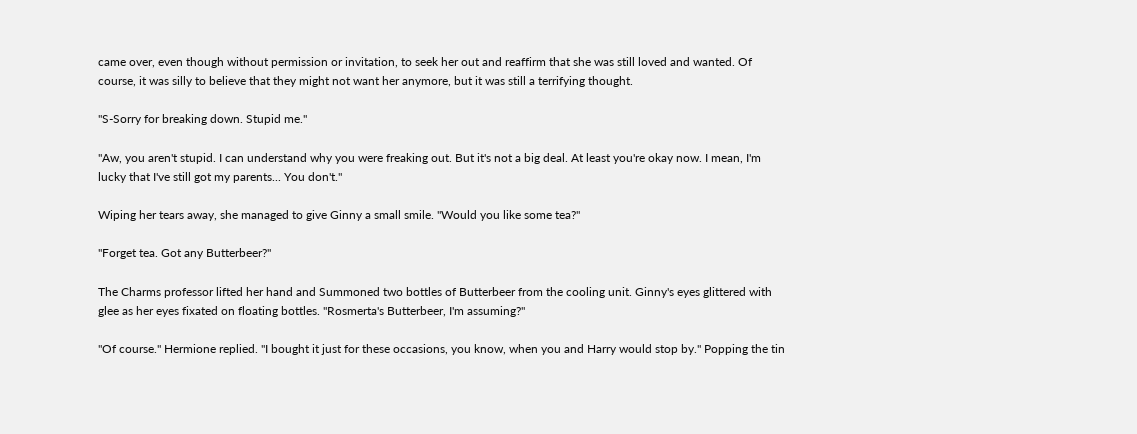came over, even though without permission or invitation, to seek her out and reaffirm that she was still loved and wanted. Of course, it was silly to believe that they might not want her anymore, but it was still a terrifying thought.

"S-Sorry for breaking down. Stupid me."

"Aw, you aren't stupid. I can understand why you were freaking out. But it's not a big deal. At least you're okay now. I mean, I'm lucky that I've still got my parents... You don't."

Wiping her tears away, she managed to give Ginny a small smile. "Would you like some tea?"

"Forget tea. Got any Butterbeer?"

The Charms professor lifted her hand and Summoned two bottles of Butterbeer from the cooling unit. Ginny's eyes glittered with glee as her eyes fixated on floating bottles. "Rosmerta's Butterbeer, I'm assuming?"

"Of course." Hermione replied. "I bought it just for these occasions, you know, when you and Harry would stop by." Popping the tin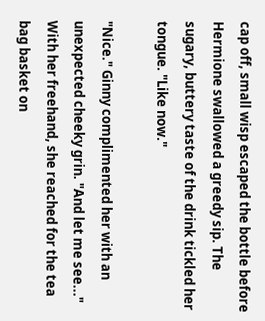cap off, small wisp escaped the bottle before Hermione swallowed a greedy sip. The sugary, buttery taste of the drink tickled her tongue. "Like now."

"Nice." Ginny complimented her with an unexpected cheeky grin. "And let me see..." With her freehand, she reached for the tea bag basket on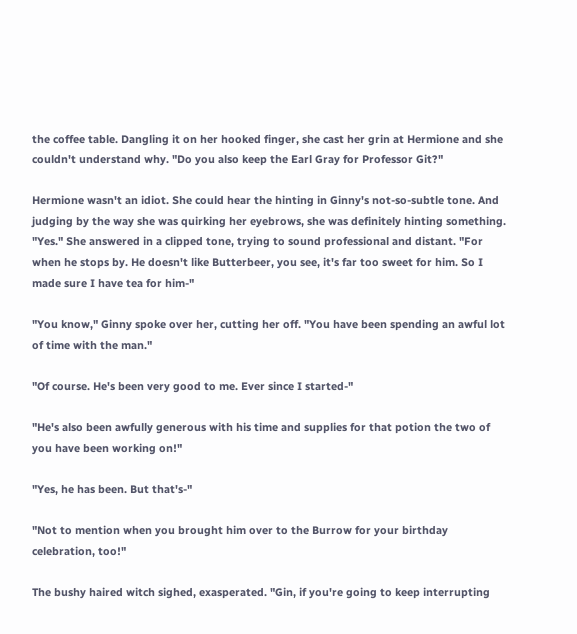the coffee table. Dangling it on her hooked finger, she cast her grin at Hermione and she couldn't understand why. "Do you also keep the Earl Gray for Professor Git?"

Hermione wasn't an idiot. She could hear the hinting in Ginny's not-so-subtle tone. And judging by the way she was quirking her eyebrows, she was definitely hinting something. "Yes." She answered in a clipped tone, trying to sound professional and distant. "For when he stops by. He doesn't like Butterbeer, you see, it's far too sweet for him. So I made sure I have tea for him-"

"You know," Ginny spoke over her, cutting her off. "You have been spending an awful lot of time with the man."

"Of course. He's been very good to me. Ever since I started-"

"He's also been awfully generous with his time and supplies for that potion the two of you have been working on!"

"Yes, he has been. But that's-"

"Not to mention when you brought him over to the Burrow for your birthday celebration, too!"

The bushy haired witch sighed, exasperated. "Gin, if you're going to keep interrupting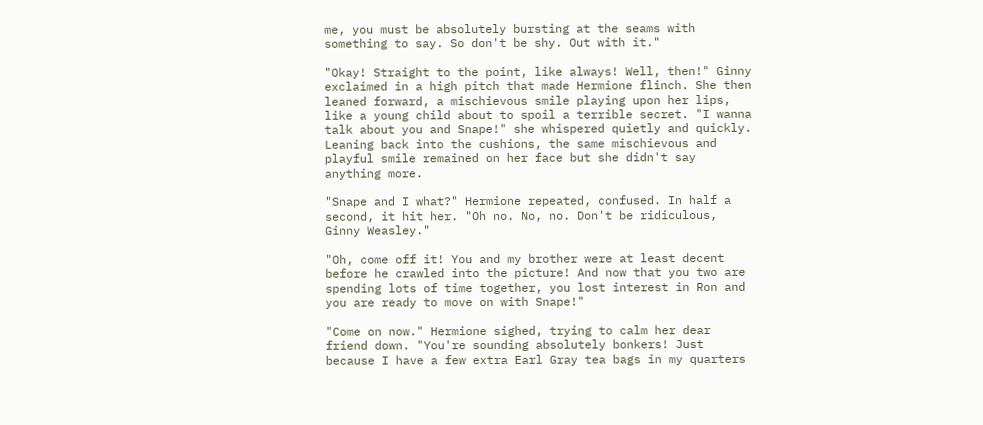me, you must be absolutely bursting at the seams with something to say. So don't be shy. Out with it."

"Okay! Straight to the point, like always! Well, then!" Ginny exclaimed in a high pitch that made Hermione flinch. She then leaned forward, a mischievous smile playing upon her lips, like a young child about to spoil a terrible secret. "I wanna talk about you and Snape!" she whispered quietly and quickly. Leaning back into the cushions, the same mischievous and playful smile remained on her face but she didn't say anything more.

"Snape and I what?" Hermione repeated, confused. In half a second, it hit her. "Oh no. No, no. Don't be ridiculous, Ginny Weasley."

"Oh, come off it! You and my brother were at least decent before he crawled into the picture! And now that you two are spending lots of time together, you lost interest in Ron and you are ready to move on with Snape!"

"Come on now." Hermione sighed, trying to calm her dear friend down. "You're sounding absolutely bonkers! Just because I have a few extra Earl Gray tea bags in my quarters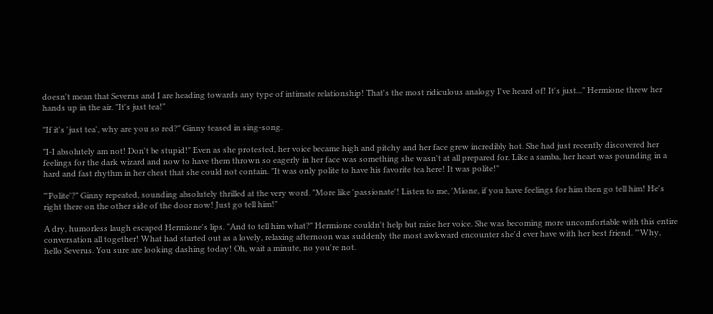doesn't mean that Severus and I are heading towards any type of intimate relationship! That's the most ridiculous analogy I've heard of! It's just..." Hermione threw her hands up in the air. "It's just tea!"

"If it's 'just tea', why are you so red?" Ginny teased in sing-song.

"I-I absolutely am not! Don't be stupid!" Even as she protested, her voice became high and pitchy and her face grew incredibly hot. She had just recently discovered her feelings for the dark wizard and now to have them thrown so eagerly in her face was something she wasn't at all prepared for. Like a samba, her heart was pounding in a hard and fast rhythm in her chest that she could not contain. "It was only polite to have his favorite tea here! It was polite!"

"'Polite'?" Ginny repeated, sounding absolutely thrilled at the very word. "More like 'passionate'! Listen to me, 'Mione, if you have feelings for him then go tell him! He's right there on the other side of the door now! Just go tell him!"

A dry, humorless laugh escaped Hermione's lips. "And to tell him what?" Hermione couldn't help but raise her voice. She was becoming more uncomfortable with this entire conversation all together! What had started out as a lovely, relaxing afternoon was suddenly the most awkward encounter she'd ever have with her best friend. "'Why, hello Severus. You sure are looking dashing today! Oh, wait a minute, no you're not.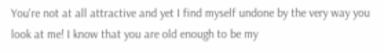You're not at all attractive and yet I find myself undone by the very way you look at me! I know that you are old enough to be my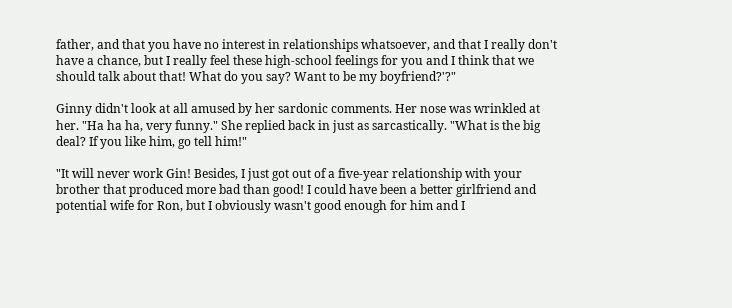father, and that you have no interest in relationships whatsoever, and that I really don't have a chance, but I really feel these high-school feelings for you and I think that we should talk about that! What do you say? Want to be my boyfriend?'?"

Ginny didn't look at all amused by her sardonic comments. Her nose was wrinkled at her. "Ha ha ha, very funny." She replied back in just as sarcastically. "What is the big deal? If you like him, go tell him!"

"It will never work Gin! Besides, I just got out of a five-year relationship with your brother that produced more bad than good! I could have been a better girlfriend and potential wife for Ron, but I obviously wasn't good enough for him and I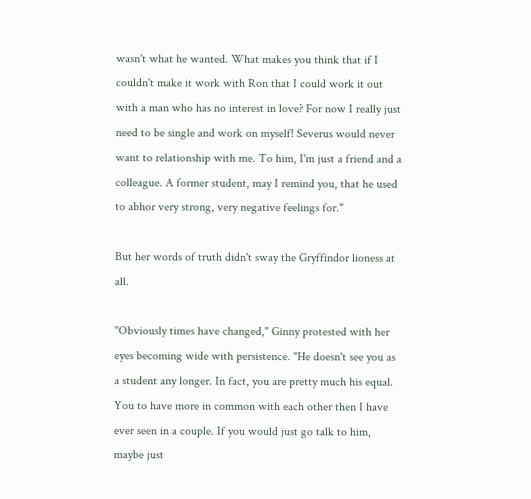wasn't what he wanted. What makes you think that if I couldn't make it work with Ron that I could work it out with a man who has no interest in love? For now I really just need to be single and work on myself! Severus would never want to relationship with me. To him, I'm just a friend and a colleague. A former student, may I remind you, that he used to abhor very strong, very negative feelings for."

But her words of truth didn't sway the Gryffindor lioness at all.

"Obviously times have changed," Ginny protested with her eyes becoming wide with persistence. "He doesn't see you as a student any longer. In fact, you are pretty much his equal. You to have more in common with each other then I have ever seen in a couple. If you would just go talk to him, maybe just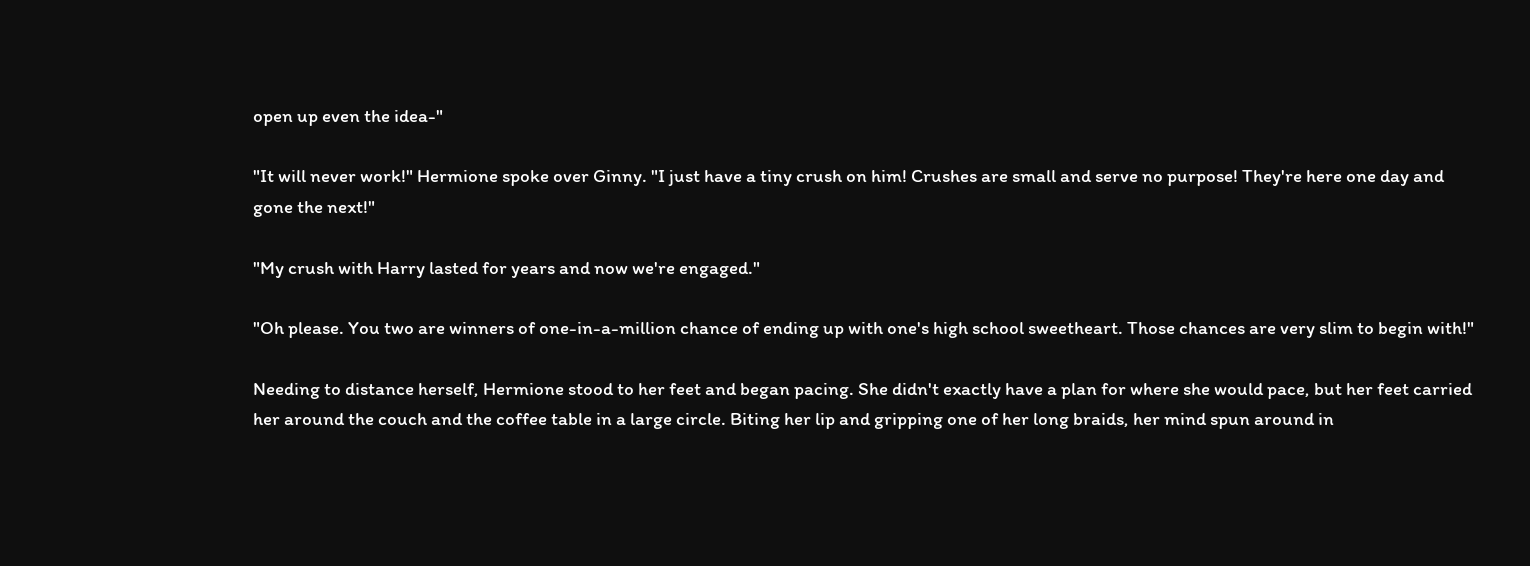open up even the idea-"

"It will never work!" Hermione spoke over Ginny. "I just have a tiny crush on him! Crushes are small and serve no purpose! They're here one day and gone the next!"

"My crush with Harry lasted for years and now we're engaged."

"Oh please. You two are winners of one-in-a-million chance of ending up with one's high school sweetheart. Those chances are very slim to begin with!"

Needing to distance herself, Hermione stood to her feet and began pacing. She didn't exactly have a plan for where she would pace, but her feet carried her around the couch and the coffee table in a large circle. Biting her lip and gripping one of her long braids, her mind spun around in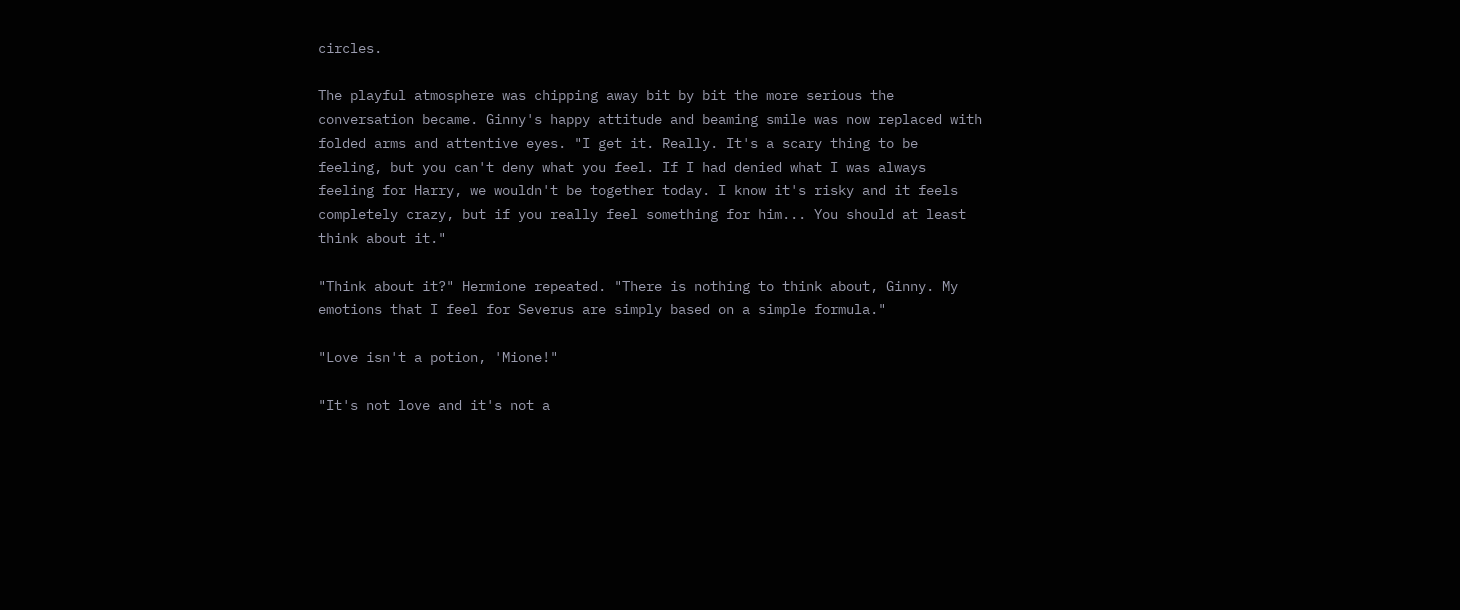circles.

The playful atmosphere was chipping away bit by bit the more serious the conversation became. Ginny's happy attitude and beaming smile was now replaced with folded arms and attentive eyes. "I get it. Really. It's a scary thing to be feeling, but you can't deny what you feel. If I had denied what I was always feeling for Harry, we wouldn't be together today. I know it's risky and it feels completely crazy, but if you really feel something for him... You should at least think about it."

"Think about it?" Hermione repeated. "There is nothing to think about, Ginny. My emotions that I feel for Severus are simply based on a simple formula."

"Love isn't a potion, 'Mione!"

"It's not love and it's not a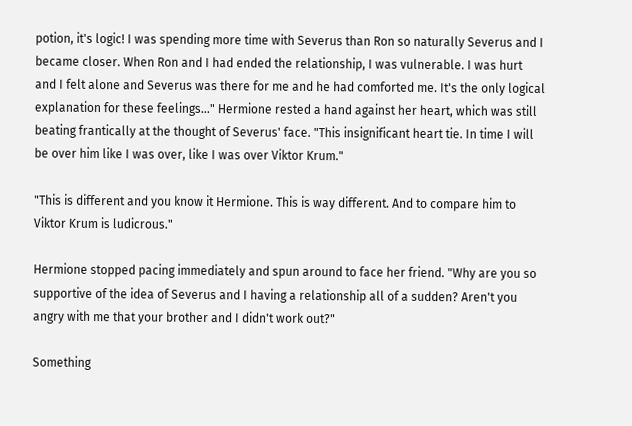potion, it's logic! I was spending more time with Severus than Ron so naturally Severus and I became closer. When Ron and I had ended the relationship, I was vulnerable. I was hurt and I felt alone and Severus was there for me and he had comforted me. It's the only logical explanation for these feelings..." Hermione rested a hand against her heart, which was still beating frantically at the thought of Severus' face. "This insignificant heart tie. In time I will be over him like I was over, like I was over Viktor Krum."

"This is different and you know it Hermione. This is way different. And to compare him to Viktor Krum is ludicrous."

Hermione stopped pacing immediately and spun around to face her friend. "Why are you so supportive of the idea of Severus and I having a relationship all of a sudden? Aren't you angry with me that your brother and I didn't work out?"

Something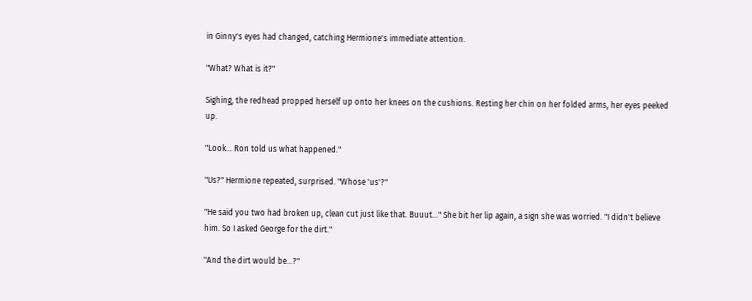in Ginny's eyes had changed, catching Hermione's immediate attention.

"What? What is it?"

Sighing, the redhead propped herself up onto her knees on the cushions. Resting her chin on her folded arms, her eyes peeked up.

"Look... Ron told us what happened."

"Us?" Hermione repeated, surprised. "Whose 'us'?"

"He said you two had broken up, clean cut just like that. Buuut..." She bit her lip again, a sign she was worried. "I didn't believe him. So I asked George for the dirt."

"And the dirt would be...?"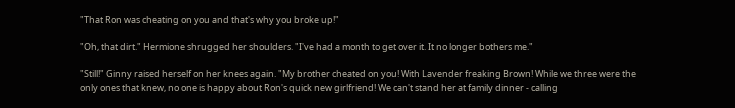"That Ron was cheating on you and that's why you broke up!"

"Oh, that dirt." Hermione shrugged her shoulders. "I've had a month to get over it. It no longer bothers me."

"Still!" Ginny raised herself on her knees again. "My brother cheated on you! With Lavender freaking Brown! While we three were the only ones that knew, no one is happy about Ron's quick new girlfriend! We can't stand her at family dinner - calling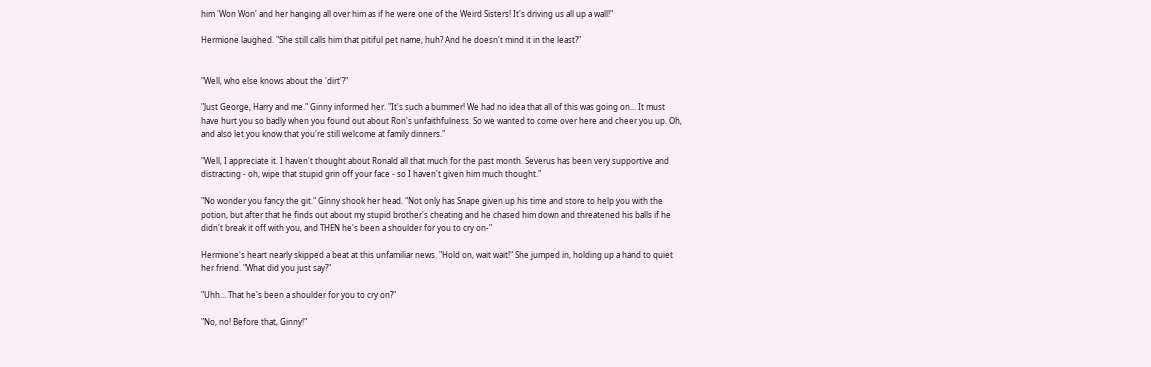him 'Won Won' and her hanging all over him as if he were one of the Weird Sisters! It's driving us all up a wall!"

Hermione laughed. "She still calls him that pitiful pet name, huh? And he doesn't mind it in the least?"


"Well, who else knows about the 'dirt'?"

"Just George, Harry and me." Ginny informed her. "It's such a bummer! We had no idea that all of this was going on... It must have hurt you so badly when you found out about Ron's unfaithfulness. So we wanted to come over here and cheer you up. Oh, and also let you know that you're still welcome at family dinners."

"Well, I appreciate it. I haven't thought about Ronald all that much for the past month. Severus has been very supportive and distracting - oh, wipe that stupid grin off your face - so I haven't given him much thought."

"No wonder you fancy the git." Ginny shook her head. "Not only has Snape given up his time and store to help you with the potion, but after that he finds out about my stupid brother's cheating and he chased him down and threatened his balls if he didn't break it off with you, and THEN he's been a shoulder for you to cry on-"

Hermione's heart nearly skipped a beat at this unfamiliar news. "Hold on, wait wait!" She jumped in, holding up a hand to quiet her friend. "What did you just say?"

"Uhh... That he's been a shoulder for you to cry on?"

"No, no! Before that, Ginny!"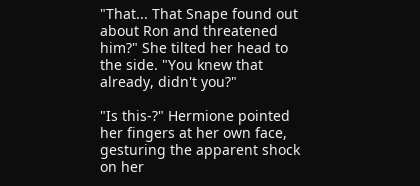"That... That Snape found out about Ron and threatened him?" She tilted her head to the side. "You knew that already, didn't you?"

"Is this-?" Hermione pointed her fingers at her own face, gesturing the apparent shock on her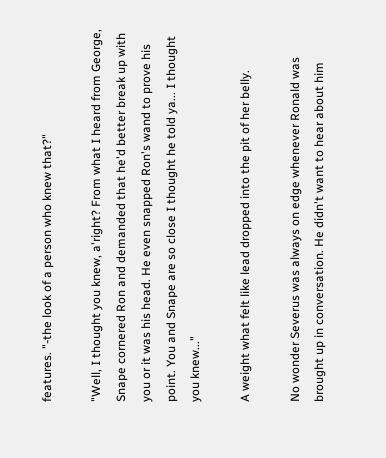features. "-the look of a person who knew that?"

"Well, I thought you knew, a'right? From what I heard from George, Snape cornered Ron and demanded that he'd better break up with you or it was his head. He even snapped Ron's wand to prove his point. You and Snape are so close I thought he told ya... I thought you knew..."

A weight what felt like lead dropped into the pit of her belly.

No wonder Severus was always on edge whenever Ronald was brought up in conversation. He didn't want to hear about him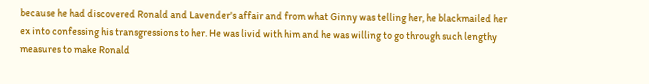because he had discovered Ronald and Lavender's affair and from what Ginny was telling her, he blackmailed her ex into confessing his transgressions to her. He was livid with him and he was willing to go through such lengthy measures to make Ronald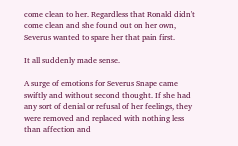come clean to her. Regardless that Ronald didn't come clean and she found out on her own, Severus wanted to spare her that pain first.

It all suddenly made sense.

A surge of emotions for Severus Snape came swiftly and without second thought. If she had any sort of denial or refusal of her feelings, they were removed and replaced with nothing less than affection and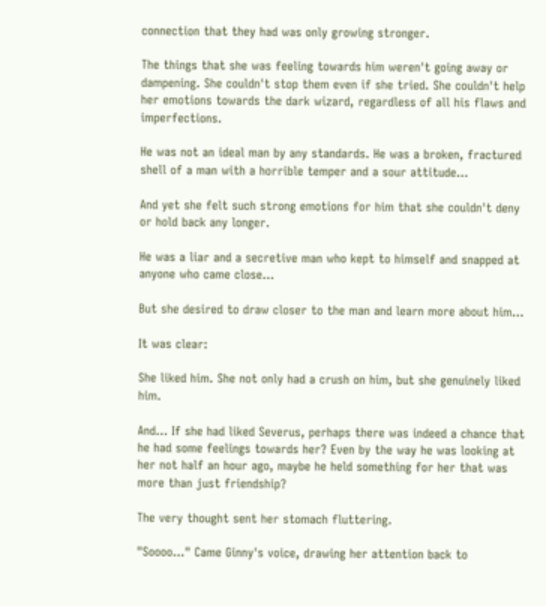connection that they had was only growing stronger.

The things that she was feeling towards him weren't going away or dampening. She couldn't stop them even if she tried. She couldn't help her emotions towards the dark wizard, regardless of all his flaws and imperfections.

He was not an ideal man by any standards. He was a broken, fractured shell of a man with a horrible temper and a sour attitude...

And yet she felt such strong emotions for him that she couldn't deny or hold back any longer.

He was a liar and a secretive man who kept to himself and snapped at anyone who came close...

But she desired to draw closer to the man and learn more about him...

It was clear:

She liked him. She not only had a crush on him, but she genuinely liked him.

And... If she had liked Severus, perhaps there was indeed a chance that he had some feelings towards her? Even by the way he was looking at her not half an hour ago, maybe he held something for her that was more than just friendship?

The very thought sent her stomach fluttering.

"Soooo..." Came Ginny's voice, drawing her attention back to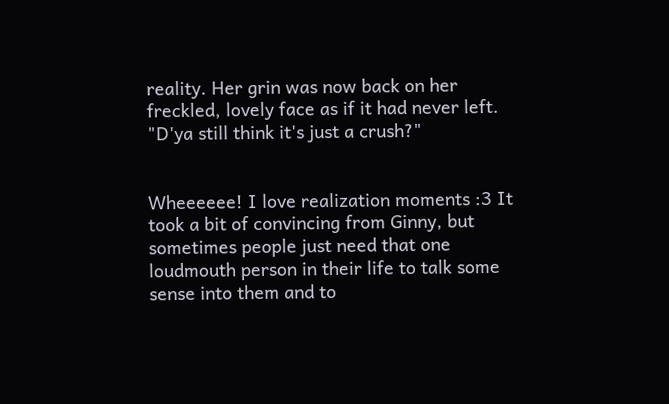reality. Her grin was now back on her freckled, lovely face as if it had never left. "D'ya still think it's just a crush?"


Wheeeeee! I love realization moments :3 It took a bit of convincing from Ginny, but sometimes people just need that one loudmouth person in their life to talk some sense into them and to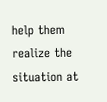help them realize the situation at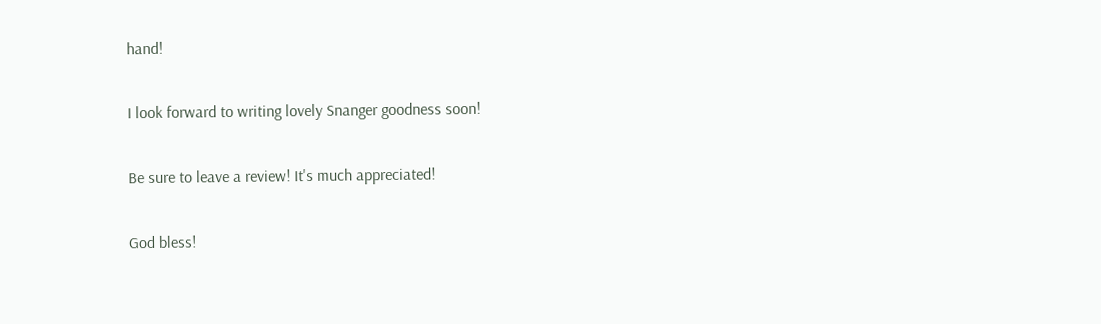hand!

I look forward to writing lovely Snanger goodness soon!

Be sure to leave a review! It's much appreciated!

God bless!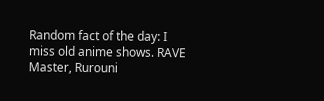Random fact of the day: I miss old anime shows. RAVE Master, Rurouni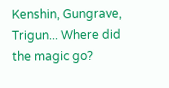Kenshin, Gungrave, Trigun... Where did the magic go?